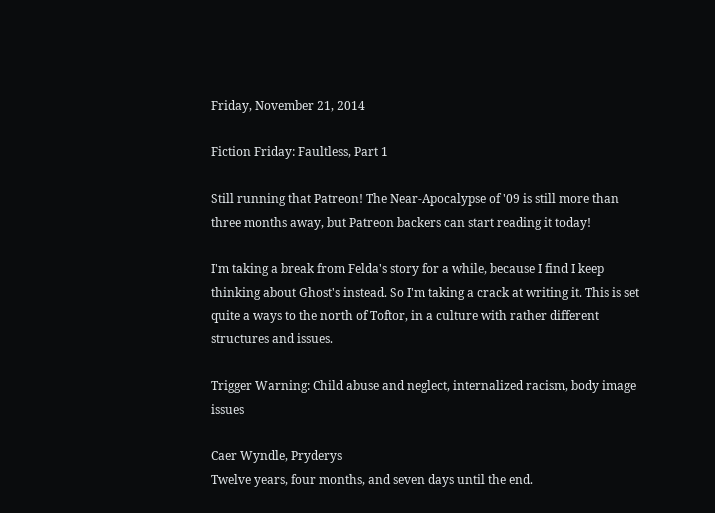Friday, November 21, 2014

Fiction Friday: Faultless, Part 1

Still running that Patreon! The Near-Apocalypse of '09 is still more than three months away, but Patreon backers can start reading it today!

I'm taking a break from Felda's story for a while, because I find I keep thinking about Ghost's instead. So I'm taking a crack at writing it. This is set quite a ways to the north of Toftor, in a culture with rather different structures and issues.

Trigger Warning: Child abuse and neglect, internalized racism, body image issues

Caer Wyndle, Pryderys
Twelve years, four months, and seven days until the end.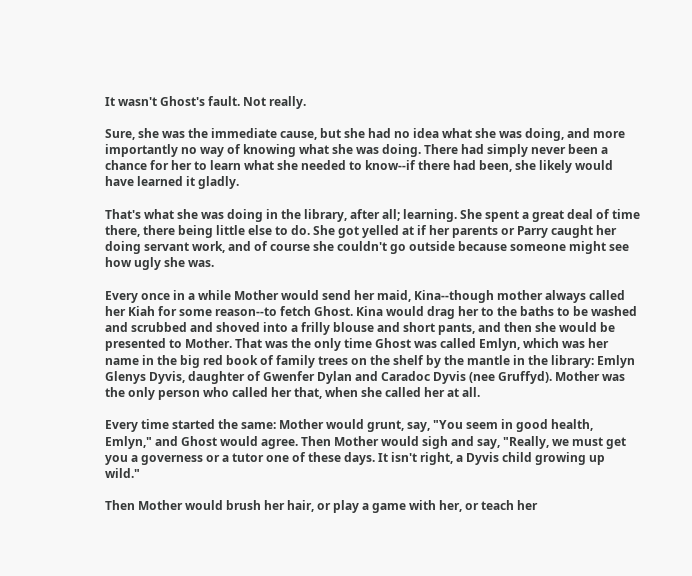It wasn't Ghost's fault. Not really.

Sure, she was the immediate cause, but she had no idea what she was doing, and more importantly no way of knowing what she was doing. There had simply never been a chance for her to learn what she needed to know--if there had been, she likely would have learned it gladly.

That's what she was doing in the library, after all; learning. She spent a great deal of time there, there being little else to do. She got yelled at if her parents or Parry caught her doing servant work, and of course she couldn't go outside because someone might see how ugly she was.

Every once in a while Mother would send her maid, Kina--though mother always called her Kiah for some reason--to fetch Ghost. Kina would drag her to the baths to be washed and scrubbed and shoved into a frilly blouse and short pants, and then she would be presented to Mother. That was the only time Ghost was called Emlyn, which was her name in the big red book of family trees on the shelf by the mantle in the library: Emlyn Glenys Dyvis, daughter of Gwenfer Dylan and Caradoc Dyvis (nee Gruffyd). Mother was the only person who called her that, when she called her at all.

Every time started the same: Mother would grunt, say, "You seem in good health, Emlyn," and Ghost would agree. Then Mother would sigh and say, "Really, we must get you a governess or a tutor one of these days. It isn't right, a Dyvis child growing up wild."

Then Mother would brush her hair, or play a game with her, or teach her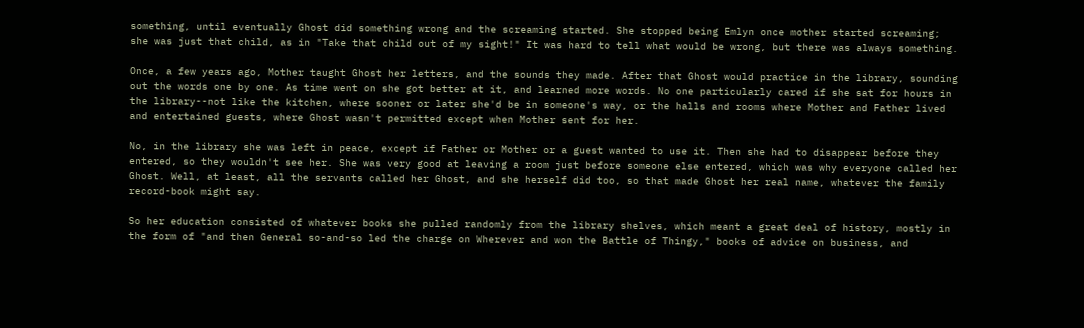something, until eventually Ghost did something wrong and the screaming started. She stopped being Emlyn once mother started screaming; she was just that child, as in "Take that child out of my sight!" It was hard to tell what would be wrong, but there was always something.

Once, a few years ago, Mother taught Ghost her letters, and the sounds they made. After that Ghost would practice in the library, sounding out the words one by one. As time went on she got better at it, and learned more words. No one particularly cared if she sat for hours in the library--not like the kitchen, where sooner or later she'd be in someone's way, or the halls and rooms where Mother and Father lived and entertained guests, where Ghost wasn't permitted except when Mother sent for her.

No, in the library she was left in peace, except if Father or Mother or a guest wanted to use it. Then she had to disappear before they entered, so they wouldn't see her. She was very good at leaving a room just before someone else entered, which was why everyone called her Ghost. Well, at least, all the servants called her Ghost, and she herself did too, so that made Ghost her real name, whatever the family record-book might say.

So her education consisted of whatever books she pulled randomly from the library shelves, which meant a great deal of history, mostly in the form of "and then General so-and-so led the charge on Wherever and won the Battle of Thingy," books of advice on business, and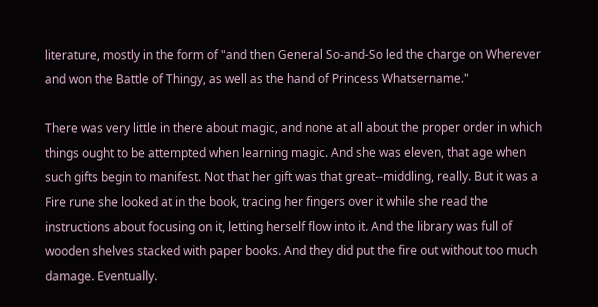literature, mostly in the form of "and then General So-and-So led the charge on Wherever and won the Battle of Thingy, as well as the hand of Princess Whatsername."

There was very little in there about magic, and none at all about the proper order in which things ought to be attempted when learning magic. And she was eleven, that age when such gifts begin to manifest. Not that her gift was that great--middling, really. But it was a Fire rune she looked at in the book, tracing her fingers over it while she read the instructions about focusing on it, letting herself flow into it. And the library was full of wooden shelves stacked with paper books. And they did put the fire out without too much damage. Eventually.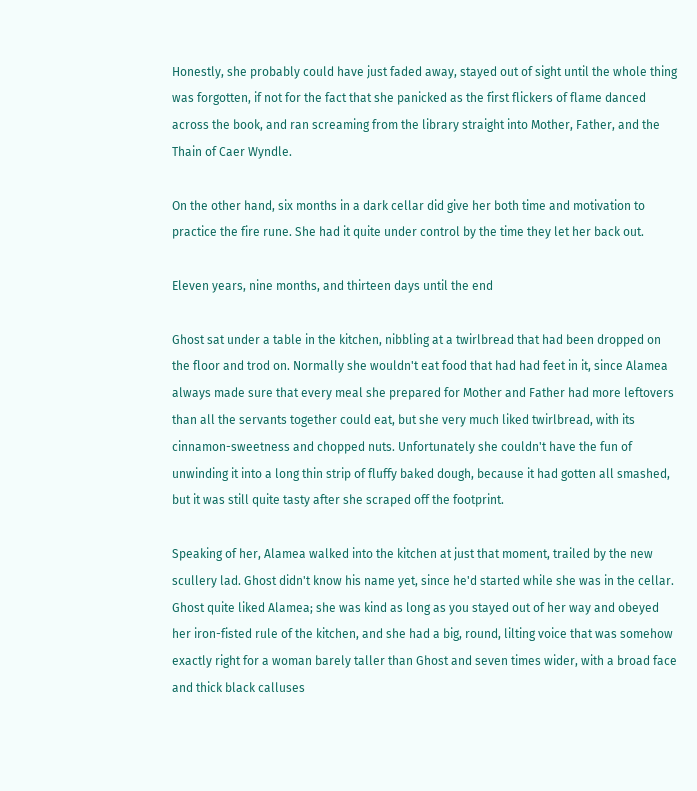Honestly, she probably could have just faded away, stayed out of sight until the whole thing was forgotten, if not for the fact that she panicked as the first flickers of flame danced across the book, and ran screaming from the library straight into Mother, Father, and the Thain of Caer Wyndle.

On the other hand, six months in a dark cellar did give her both time and motivation to practice the fire rune. She had it quite under control by the time they let her back out.

Eleven years, nine months, and thirteen days until the end

Ghost sat under a table in the kitchen, nibbling at a twirlbread that had been dropped on the floor and trod on. Normally she wouldn't eat food that had had feet in it, since Alamea always made sure that every meal she prepared for Mother and Father had more leftovers than all the servants together could eat, but she very much liked twirlbread, with its cinnamon-sweetness and chopped nuts. Unfortunately she couldn't have the fun of unwinding it into a long thin strip of fluffy baked dough, because it had gotten all smashed, but it was still quite tasty after she scraped off the footprint.

Speaking of her, Alamea walked into the kitchen at just that moment, trailed by the new scullery lad. Ghost didn't know his name yet, since he'd started while she was in the cellar. Ghost quite liked Alamea; she was kind as long as you stayed out of her way and obeyed her iron-fisted rule of the kitchen, and she had a big, round, lilting voice that was somehow exactly right for a woman barely taller than Ghost and seven times wider, with a broad face and thick black calluses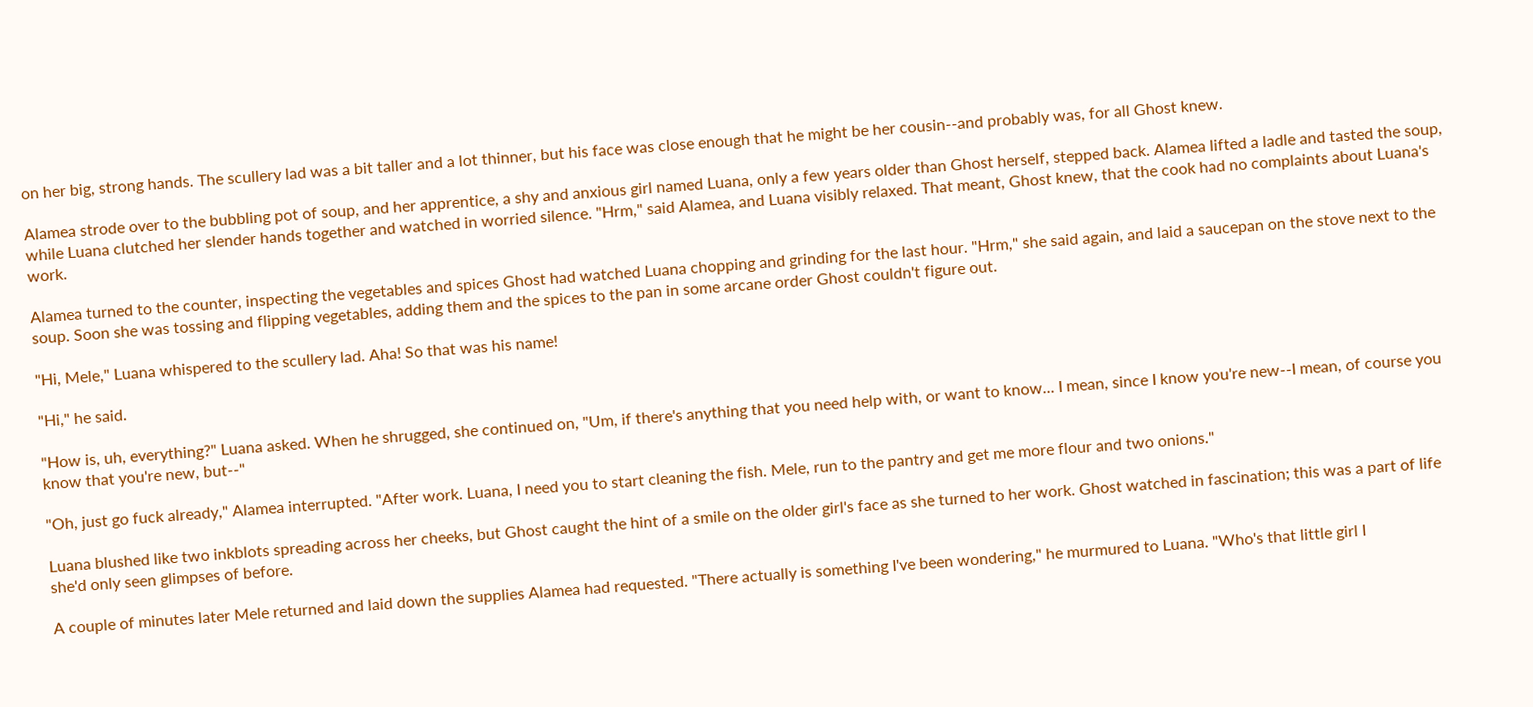on her big, strong hands. The scullery lad was a bit taller and a lot thinner, but his face was close enough that he might be her cousin--and probably was, for all Ghost knew.

Alamea strode over to the bubbling pot of soup, and her apprentice, a shy and anxious girl named Luana, only a few years older than Ghost herself, stepped back. Alamea lifted a ladle and tasted the soup, while Luana clutched her slender hands together and watched in worried silence. "Hrm," said Alamea, and Luana visibly relaxed. That meant, Ghost knew, that the cook had no complaints about Luana's work.

Alamea turned to the counter, inspecting the vegetables and spices Ghost had watched Luana chopping and grinding for the last hour. "Hrm," she said again, and laid a saucepan on the stove next to the soup. Soon she was tossing and flipping vegetables, adding them and the spices to the pan in some arcane order Ghost couldn't figure out.

"Hi, Mele," Luana whispered to the scullery lad. Aha! So that was his name!

"Hi," he said.

"How is, uh, everything?" Luana asked. When he shrugged, she continued on, "Um, if there's anything that you need help with, or want to know... I mean, since I know you're new--I mean, of course you know that you're new, but--"

"Oh, just go fuck already," Alamea interrupted. "After work. Luana, I need you to start cleaning the fish. Mele, run to the pantry and get me more flour and two onions."

Luana blushed like two inkblots spreading across her cheeks, but Ghost caught the hint of a smile on the older girl's face as she turned to her work. Ghost watched in fascination; this was a part of life she'd only seen glimpses of before.

A couple of minutes later Mele returned and laid down the supplies Alamea had requested. "There actually is something I've been wondering," he murmured to Luana. "Who's that little girl I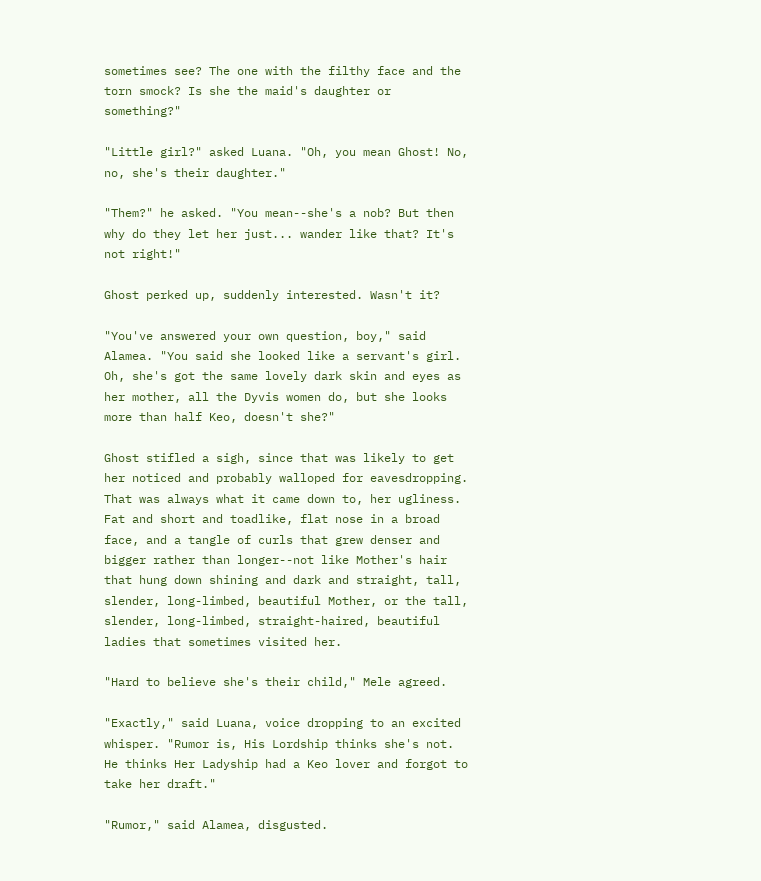sometimes see? The one with the filthy face and the torn smock? Is she the maid's daughter or something?"

"Little girl?" asked Luana. "Oh, you mean Ghost! No, no, she's their daughter."

"Them?" he asked. "You mean--she's a nob? But then why do they let her just... wander like that? It's not right!"

Ghost perked up, suddenly interested. Wasn't it?

"You've answered your own question, boy," said Alamea. "You said she looked like a servant's girl. Oh, she's got the same lovely dark skin and eyes as her mother, all the Dyvis women do, but she looks more than half Keo, doesn't she?"

Ghost stifled a sigh, since that was likely to get her noticed and probably walloped for eavesdropping. That was always what it came down to, her ugliness. Fat and short and toadlike, flat nose in a broad face, and a tangle of curls that grew denser and bigger rather than longer--not like Mother's hair that hung down shining and dark and straight, tall, slender, long-limbed, beautiful Mother, or the tall, slender, long-limbed, straight-haired, beautiful ladies that sometimes visited her.

"Hard to believe she's their child," Mele agreed.

"Exactly," said Luana, voice dropping to an excited whisper. "Rumor is, His Lordship thinks she's not. He thinks Her Ladyship had a Keo lover and forgot to take her draft."

"Rumor," said Alamea, disgusted.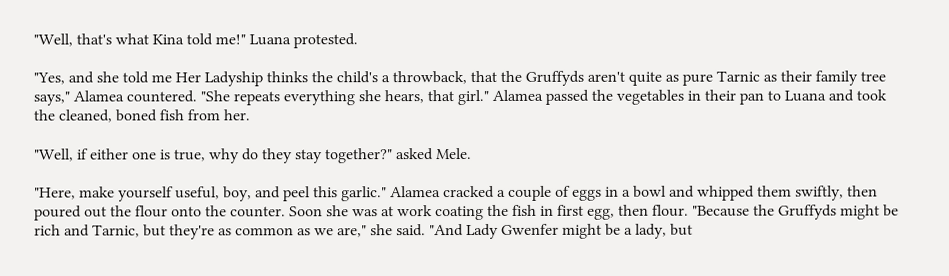"Well, that's what Kina told me!" Luana protested.

"Yes, and she told me Her Ladyship thinks the child's a throwback, that the Gruffyds aren't quite as pure Tarnic as their family tree says," Alamea countered. "She repeats everything she hears, that girl." Alamea passed the vegetables in their pan to Luana and took the cleaned, boned fish from her.

"Well, if either one is true, why do they stay together?" asked Mele.

"Here, make yourself useful, boy, and peel this garlic." Alamea cracked a couple of eggs in a bowl and whipped them swiftly, then poured out the flour onto the counter. Soon she was at work coating the fish in first egg, then flour. "Because the Gruffyds might be rich and Tarnic, but they're as common as we are," she said. "And Lady Gwenfer might be a lady, but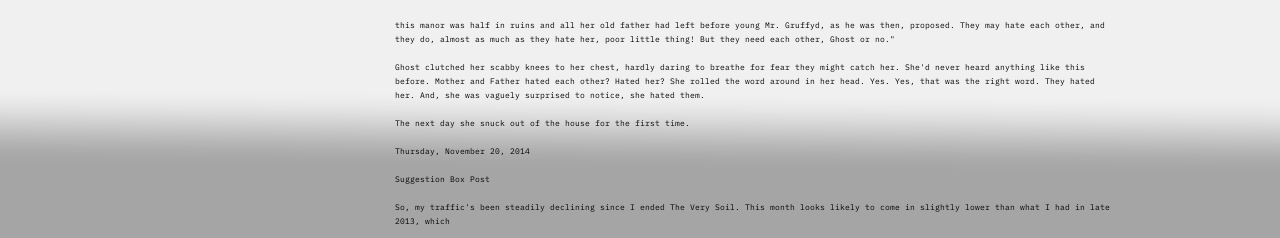this manor was half in ruins and all her old father had left before young Mr. Gruffyd, as he was then, proposed. They may hate each other, and they do, almost as much as they hate her, poor little thing! But they need each other, Ghost or no."

Ghost clutched her scabby knees to her chest, hardly daring to breathe for fear they might catch her. She'd never heard anything like this before. Mother and Father hated each other? Hated her? She rolled the word around in her head. Yes. Yes, that was the right word. They hated her. And, she was vaguely surprised to notice, she hated them.

The next day she snuck out of the house for the first time.

Thursday, November 20, 2014

Suggestion Box Post

So, my traffic's been steadily declining since I ended The Very Soil. This month looks likely to come in slightly lower than what I had in late 2013, which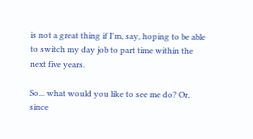is not a great thing if I'm, say, hoping to be able to switch my day job to part time within the next five years.

So... what would you like to see me do? Or, since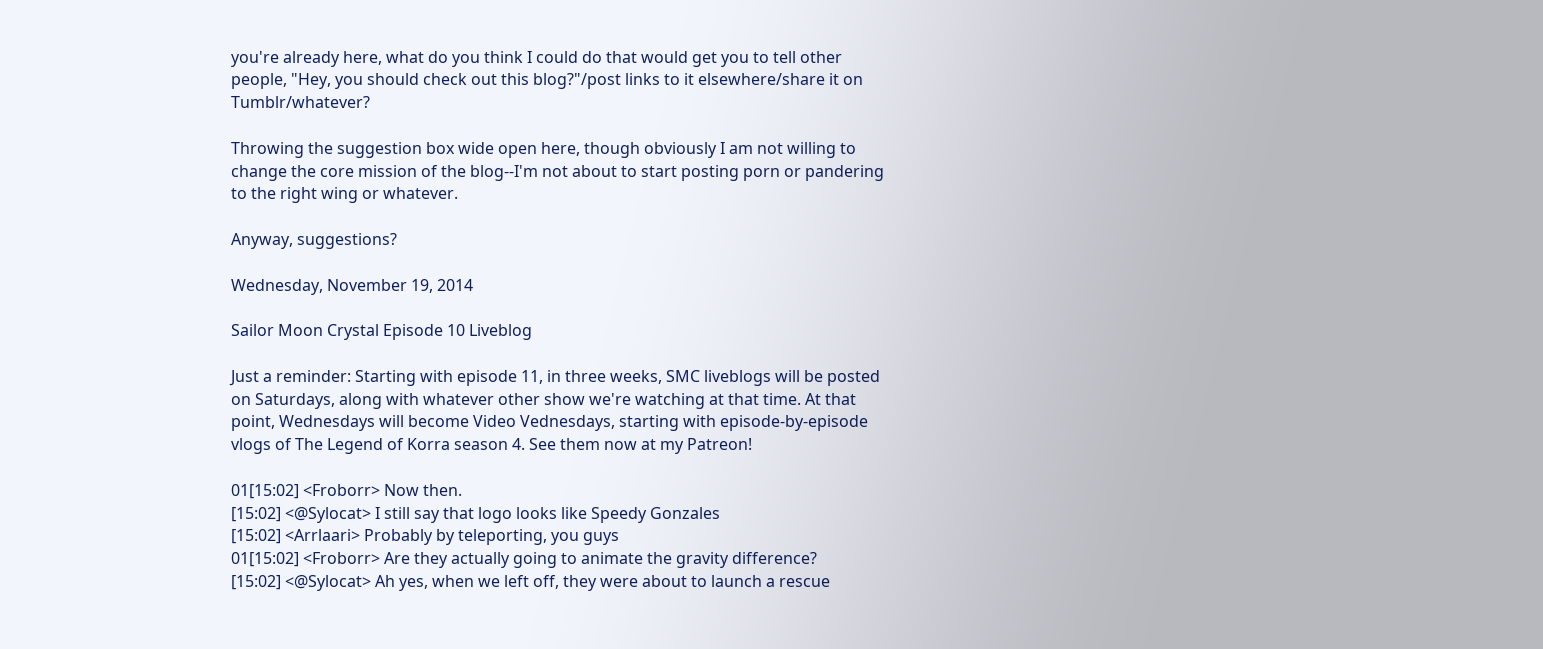you're already here, what do you think I could do that would get you to tell other people, "Hey, you should check out this blog?"/post links to it elsewhere/share it on Tumblr/whatever?

Throwing the suggestion box wide open here, though obviously I am not willing to change the core mission of the blog--I'm not about to start posting porn or pandering to the right wing or whatever.

Anyway, suggestions?

Wednesday, November 19, 2014

Sailor Moon Crystal Episode 10 Liveblog

Just a reminder: Starting with episode 11, in three weeks, SMC liveblogs will be posted on Saturdays, along with whatever other show we're watching at that time. At that point, Wednesdays will become Video Vednesdays, starting with episode-by-episode vlogs of The Legend of Korra season 4. See them now at my Patreon!

01[15:02] <Froborr> Now then.
[15:02] <@Sylocat> I still say that logo looks like Speedy Gonzales
[15:02] <Arrlaari> Probably by teleporting, you guys
01[15:02] <Froborr> Are they actually going to animate the gravity difference?
[15:02] <@Sylocat> Ah yes, when we left off, they were about to launch a rescue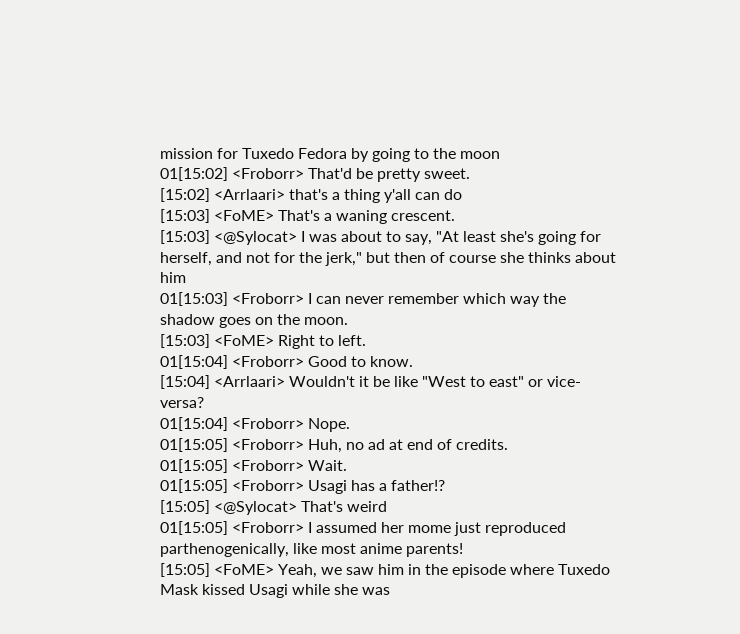mission for Tuxedo Fedora by going to the moon
01[15:02] <Froborr> That'd be pretty sweet.
[15:02] <Arrlaari> that's a thing y'all can do
[15:03] <FoME> That's a waning crescent.
[15:03] <@Sylocat> I was about to say, "At least she's going for herself, and not for the jerk," but then of course she thinks about him
01[15:03] <Froborr> I can never remember which way the shadow goes on the moon.
[15:03] <FoME> Right to left.
01[15:04] <Froborr> Good to know.
[15:04] <Arrlaari> Wouldn't it be like "West to east" or vice-versa?
01[15:04] <Froborr> Nope.
01[15:05] <Froborr> Huh, no ad at end of credits.
01[15:05] <Froborr> Wait.
01[15:05] <Froborr> Usagi has a father!?
[15:05] <@Sylocat> That's weird
01[15:05] <Froborr> I assumed her mome just reproduced parthenogenically, like most anime parents!
[15:05] <FoME> Yeah, we saw him in the episode where Tuxedo Mask kissed Usagi while she was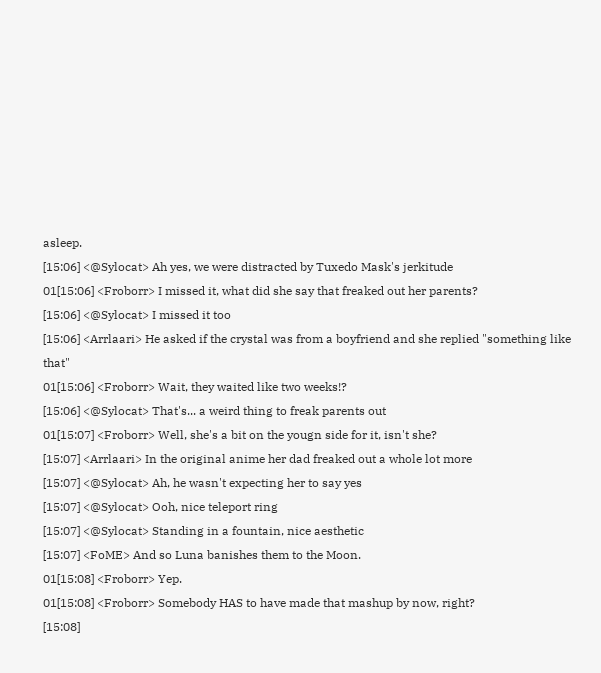asleep.
[15:06] <@Sylocat> Ah yes, we were distracted by Tuxedo Mask's jerkitude
01[15:06] <Froborr> I missed it, what did she say that freaked out her parents?
[15:06] <@Sylocat> I missed it too
[15:06] <Arrlaari> He asked if the crystal was from a boyfriend and she replied "something like that"
01[15:06] <Froborr> Wait, they waited like two weeks!?
[15:06] <@Sylocat> That's... a weird thing to freak parents out
01[15:07] <Froborr> Well, she's a bit on the yougn side for it, isn't she?
[15:07] <Arrlaari> In the original anime her dad freaked out a whole lot more
[15:07] <@Sylocat> Ah, he wasn't expecting her to say yes
[15:07] <@Sylocat> Ooh, nice teleport ring
[15:07] <@Sylocat> Standing in a fountain, nice aesthetic
[15:07] <FoME> And so Luna banishes them to the Moon.
01[15:08] <Froborr> Yep.
01[15:08] <Froborr> Somebody HAS to have made that mashup by now, right?
[15:08]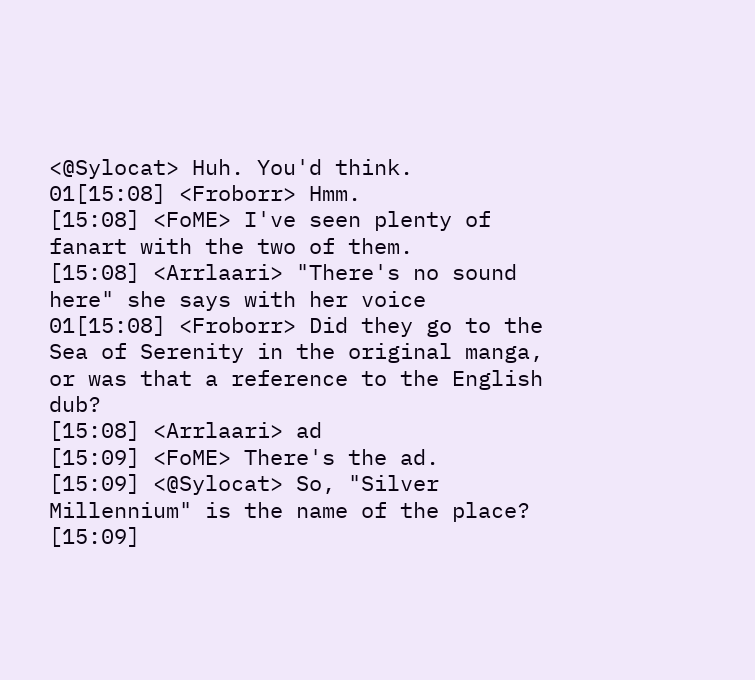<@Sylocat> Huh. You'd think.
01[15:08] <Froborr> Hmm.
[15:08] <FoME> I've seen plenty of fanart with the two of them.
[15:08] <Arrlaari> "There's no sound here" she says with her voice
01[15:08] <Froborr> Did they go to the Sea of Serenity in the original manga, or was that a reference to the English dub?
[15:08] <Arrlaari> ad
[15:09] <FoME> There's the ad.
[15:09] <@Sylocat> So, "Silver Millennium" is the name of the place?
[15:09]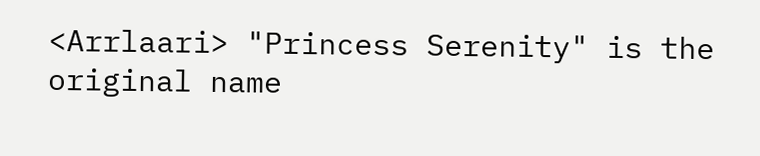<Arrlaari> "Princess Serenity" is the original name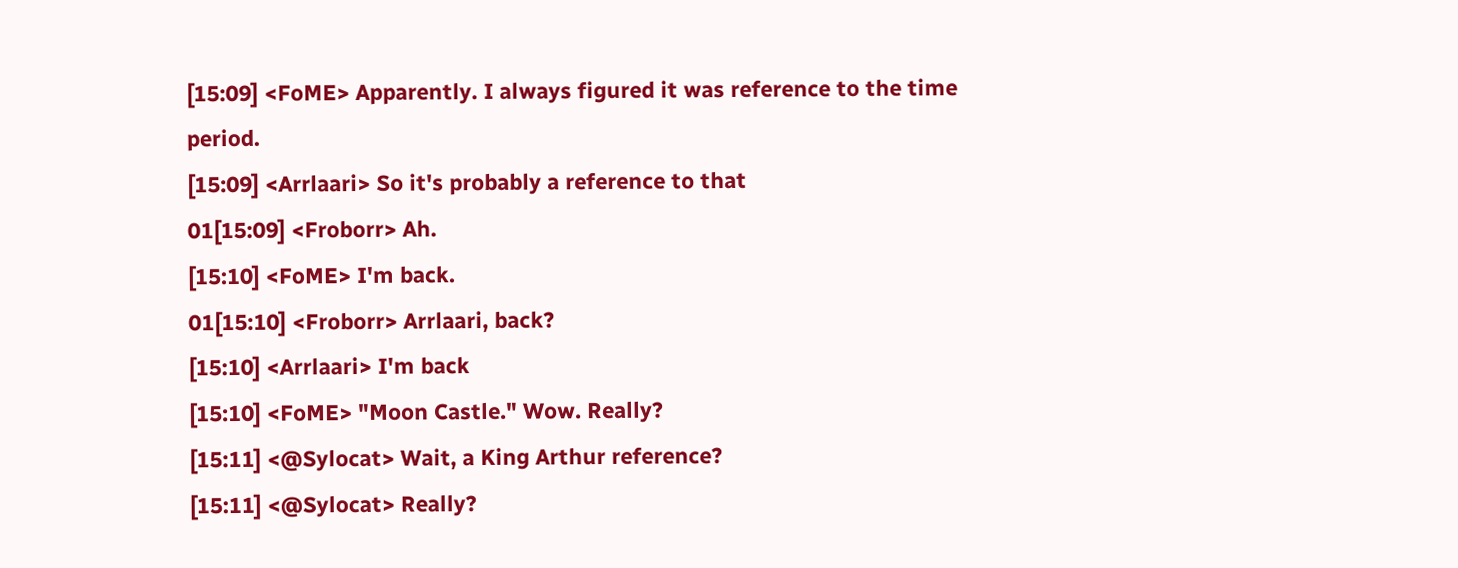[15:09] <FoME> Apparently. I always figured it was reference to the time period.
[15:09] <Arrlaari> So it's probably a reference to that
01[15:09] <Froborr> Ah.
[15:10] <FoME> I'm back.
01[15:10] <Froborr> Arrlaari, back?
[15:10] <Arrlaari> I'm back
[15:10] <FoME> "Moon Castle." Wow. Really?
[15:11] <@Sylocat> Wait, a King Arthur reference?
[15:11] <@Sylocat> Really?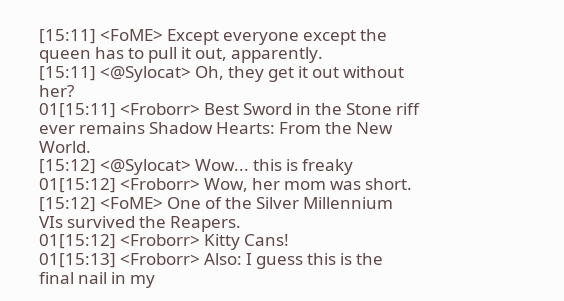[15:11] <FoME> Except everyone except the queen has to pull it out, apparently.
[15:11] <@Sylocat> Oh, they get it out without her?
01[15:11] <Froborr> Best Sword in the Stone riff ever remains Shadow Hearts: From the New World.
[15:12] <@Sylocat> Wow... this is freaky
01[15:12] <Froborr> Wow, her mom was short.
[15:12] <FoME> One of the Silver Millennium VIs survived the Reapers.
01[15:12] <Froborr> Kitty Cans!
01[15:13] <Froborr> Also: I guess this is the final nail in my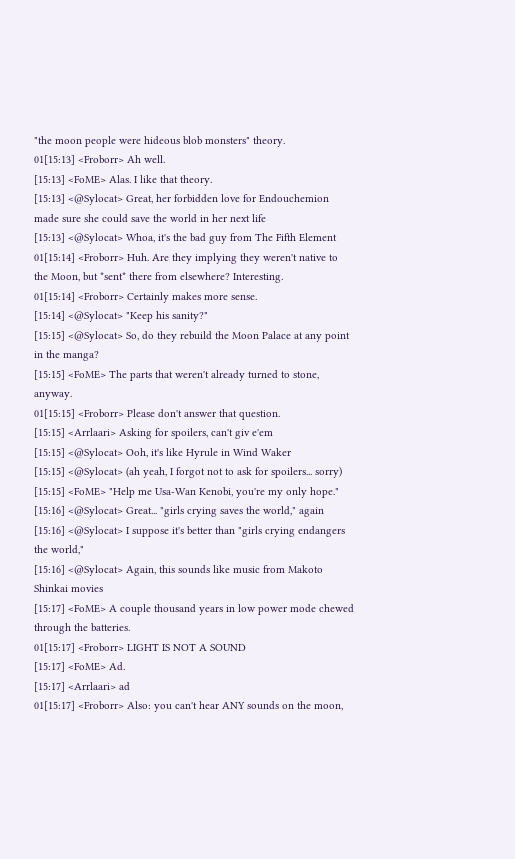"the moon people were hideous blob monsters" theory.
01[15:13] <Froborr> Ah well.
[15:13] <FoME> Alas. I like that theory.
[15:13] <@Sylocat> Great, her forbidden love for Endouchemion made sure she could save the world in her next life
[15:13] <@Sylocat> Whoa, it's the bad guy from The Fifth Element
01[15:14] <Froborr> Huh. Are they implying they weren't native to the Moon, but *sent* there from elsewhere? Interesting.
01[15:14] <Froborr> Certainly makes more sense.
[15:14] <@Sylocat> "Keep his sanity?"
[15:15] <@Sylocat> So, do they rebuild the Moon Palace at any point in the manga?
[15:15] <FoME> The parts that weren't already turned to stone, anyway.
01[15:15] <Froborr> Please don't answer that question.
[15:15] <Arrlaari> Asking for spoilers, can't giv e'em
[15:15] <@Sylocat> Ooh, it's like Hyrule in Wind Waker
[15:15] <@Sylocat> (ah yeah, I forgot not to ask for spoilers... sorry)
[15:15] <FoME> "Help me Usa-Wan Kenobi, you're my only hope."
[15:16] <@Sylocat> Great... "girls crying saves the world," again
[15:16] <@Sylocat> I suppose it's better than "girls crying endangers the world,"
[15:16] <@Sylocat> Again, this sounds like music from Makoto Shinkai movies
[15:17] <FoME> A couple thousand years in low power mode chewed through the batteries.
01[15:17] <Froborr> LIGHT IS NOT A SOUND
[15:17] <FoME> Ad.
[15:17] <Arrlaari> ad
01[15:17] <Froborr> Also: you can't hear ANY sounds on the moon,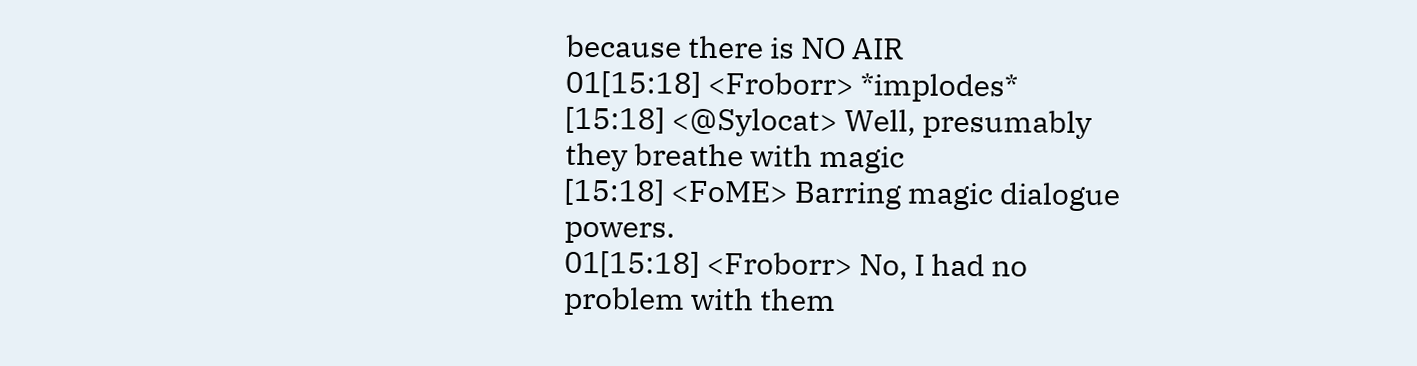because there is NO AIR
01[15:18] <Froborr> *implodes*
[15:18] <@Sylocat> Well, presumably they breathe with magic
[15:18] <FoME> Barring magic dialogue powers.
01[15:18] <Froborr> No, I had no problem with them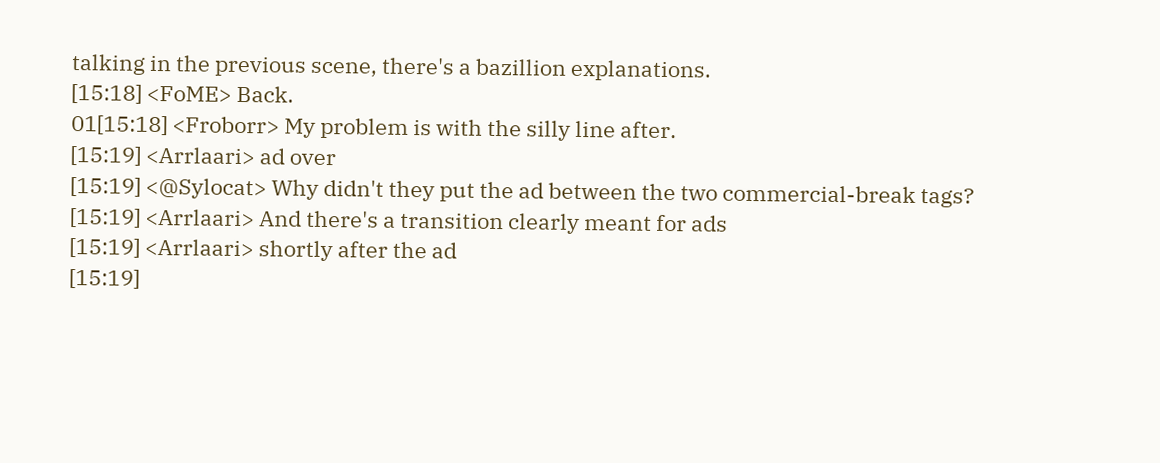talking in the previous scene, there's a bazillion explanations.
[15:18] <FoME> Back.
01[15:18] <Froborr> My problem is with the silly line after.
[15:19] <Arrlaari> ad over
[15:19] <@Sylocat> Why didn't they put the ad between the two commercial-break tags?
[15:19] <Arrlaari> And there's a transition clearly meant for ads
[15:19] <Arrlaari> shortly after the ad
[15:19]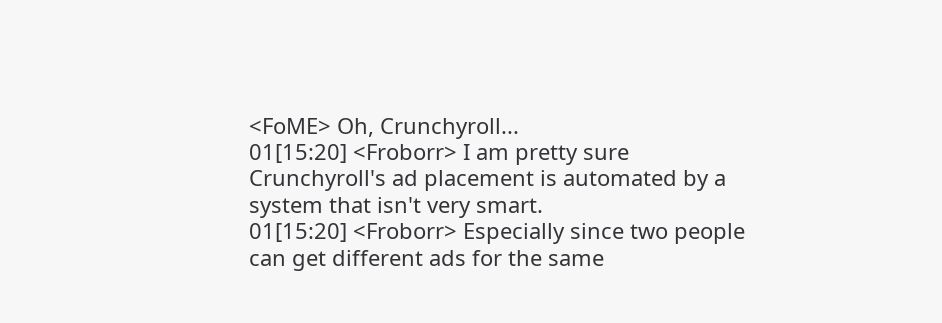<FoME> Oh, Crunchyroll...
01[15:20] <Froborr> I am pretty sure Crunchyroll's ad placement is automated by a system that isn't very smart.
01[15:20] <Froborr> Especially since two people can get different ads for the same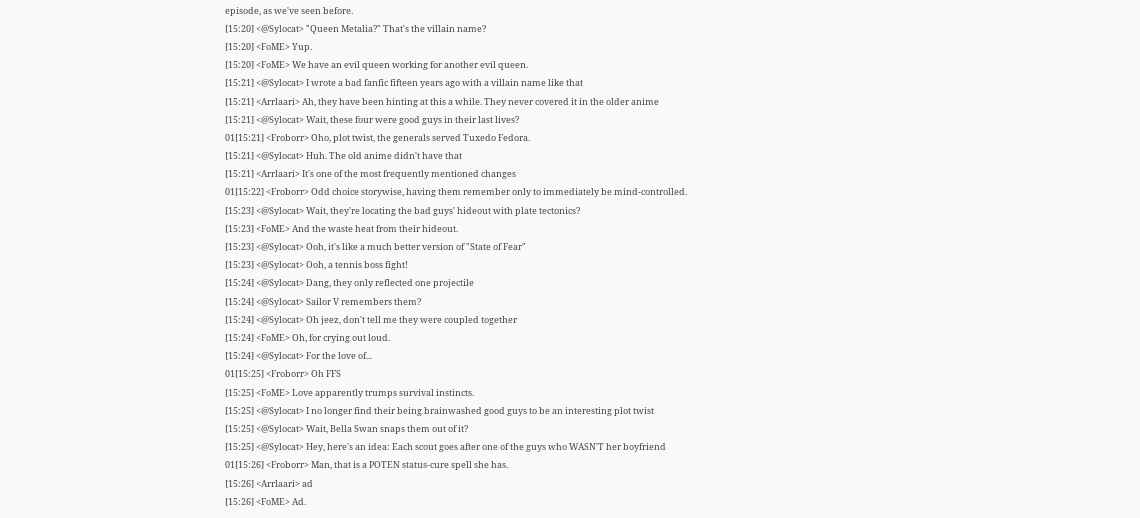episode, as we've seen before.
[15:20] <@Sylocat> "Queen Metalia?" That's the villain name?
[15:20] <FoME> Yup.
[15:20] <FoME> We have an evil queen working for another evil queen.
[15:21] <@Sylocat> I wrote a bad fanfic fifteen years ago with a villain name like that
[15:21] <Arrlaari> Ah, they have been hinting at this a while. They never covered it in the older anime
[15:21] <@Sylocat> Wait, these four were good guys in their last lives?
01[15:21] <Froborr> Oho, plot twist, the generals served Tuxedo Fedora.
[15:21] <@Sylocat> Huh. The old anime didn't have that
[15:21] <Arrlaari> It's one of the most frequently mentioned changes
01[15:22] <Froborr> Odd choice storywise, having them remember only to immediately be mind-controlled.
[15:23] <@Sylocat> Wait, they're locating the bad guys' hideout with plate tectonics?
[15:23] <FoME> And the waste heat from their hideout.
[15:23] <@Sylocat> Ooh, it's like a much better version of "State of Fear"
[15:23] <@Sylocat> Ooh, a tennis boss fight!
[15:24] <@Sylocat> Dang, they only reflected one projectile
[15:24] <@Sylocat> Sailor V remembers them?
[15:24] <@Sylocat> Oh jeez, don't tell me they were coupled together
[15:24] <FoME> Oh, for crying out loud.
[15:24] <@Sylocat> For the love of...
01[15:25] <Froborr> Oh FFS
[15:25] <FoME> Love apparently trumps survival instincts.
[15:25] <@Sylocat> I no longer find their being brainwashed good guys to be an interesting plot twist
[15:25] <@Sylocat> Wait, Bella Swan snaps them out of it?
[15:25] <@Sylocat> Hey, here's an idea: Each scout goes after one of the guys who WASN'T her boyfriend
01[15:26] <Froborr> Man, that is a POTEN status-cure spell she has.
[15:26] <Arrlaari> ad
[15:26] <FoME> Ad.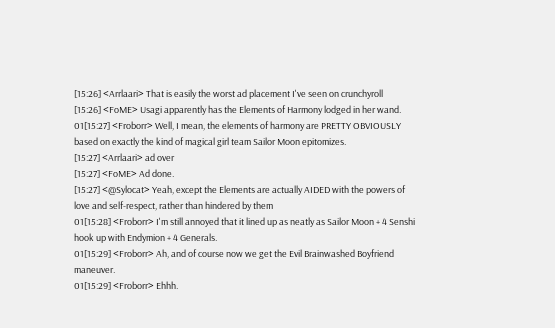[15:26] <Arrlaari> That is easily the worst ad placement I've seen on crunchyroll
[15:26] <FoME> Usagi apparently has the Elements of Harmony lodged in her wand.
01[15:27] <Froborr> Well, I mean, the elements of harmony are PRETTY OBVIOUSLY based on exactly the kind of magical girl team Sailor Moon epitomizes.
[15:27] <Arrlaari> ad over
[15:27] <FoME> Ad done.
[15:27] <@Sylocat> Yeah, except the Elements are actually AIDED with the powers of love and self-respect, rather than hindered by them
01[15:28] <Froborr> I'm still annoyed that it lined up as neatly as Sailor Moon + 4 Senshi hook up with Endymion + 4 Generals.
01[15:29] <Froborr> Ah, and of course now we get the Evil Brainwashed Boyfriend maneuver.
01[15:29] <Froborr> Ehhh.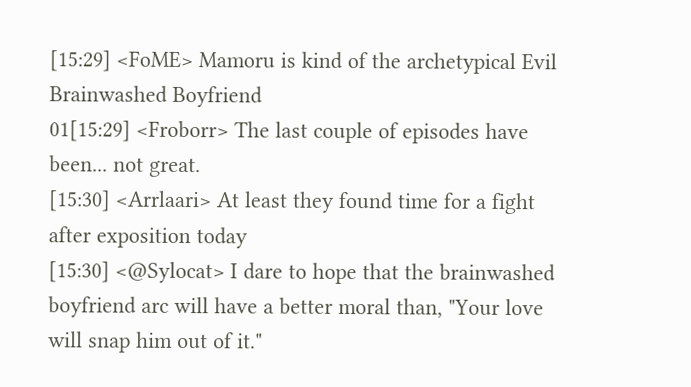[15:29] <FoME> Mamoru is kind of the archetypical Evil Brainwashed Boyfriend
01[15:29] <Froborr> The last couple of episodes have been... not great.
[15:30] <Arrlaari> At least they found time for a fight after exposition today
[15:30] <@Sylocat> I dare to hope that the brainwashed boyfriend arc will have a better moral than, "Your love will snap him out of it."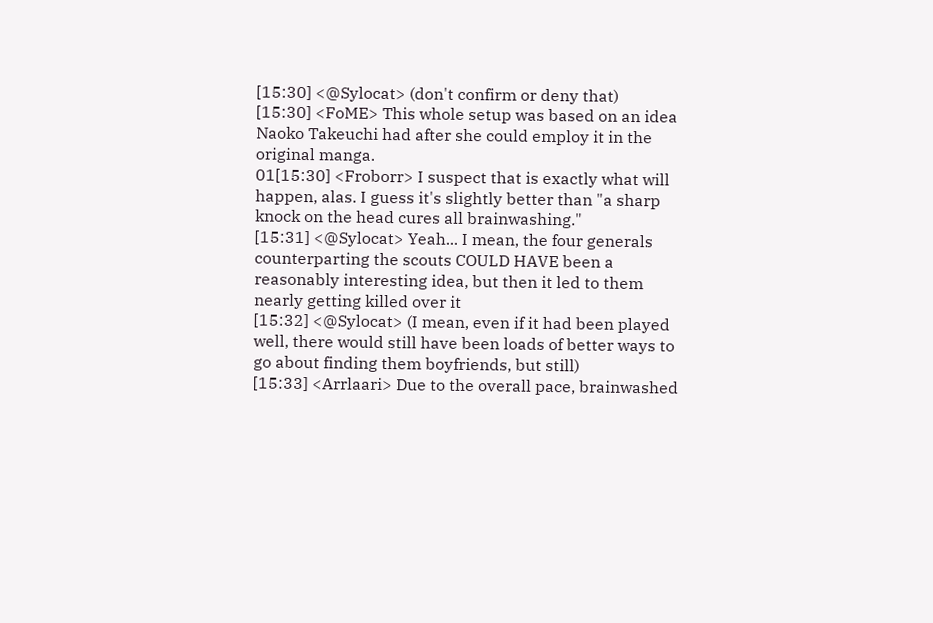[15:30] <@Sylocat> (don't confirm or deny that)
[15:30] <FoME> This whole setup was based on an idea Naoko Takeuchi had after she could employ it in the original manga.
01[15:30] <Froborr> I suspect that is exactly what will happen, alas. I guess it's slightly better than "a sharp knock on the head cures all brainwashing."
[15:31] <@Sylocat> Yeah... I mean, the four generals counterparting the scouts COULD HAVE been a reasonably interesting idea, but then it led to them nearly getting killed over it
[15:32] <@Sylocat> (I mean, even if it had been played well, there would still have been loads of better ways to go about finding them boyfriends, but still)
[15:33] <Arrlaari> Due to the overall pace, brainwashed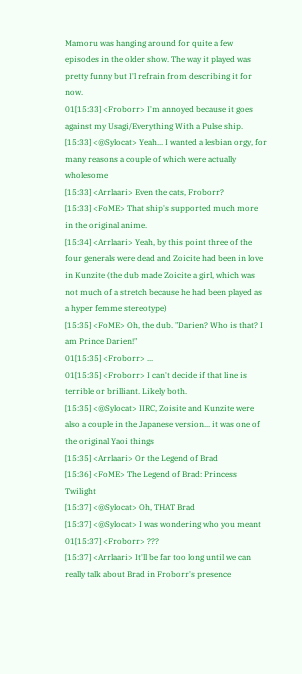Mamoru was hanging around for quite a few episodes in the older show. The way it played was pretty funny but I'l refrain from describing it for now.
01[15:33] <Froborr> I'm annoyed because it goes against my Usagi/Everything With a Pulse ship.
[15:33] <@Sylocat> Yeah... I wanted a lesbian orgy, for many reasons a couple of which were actually wholesome
[15:33] <Arrlaari> Even the cats, Froborr?
[15:33] <FoME> That ship's supported much more in the original anime.
[15:34] <Arrlaari> Yeah, by this point three of the four generals were dead and Zoicite had been in love in Kunzite (the dub made Zoicite a girl, which was not much of a stretch because he had been played as a hyper femme stereotype)
[15:35] <FoME> Oh, the dub. "Darien? Who is that? I am Prince Darien!"
01[15:35] <Froborr> ...
01[15:35] <Froborr> I can't decide if that line is terrible or brilliant. Likely both.
[15:35] <@Sylocat> IIRC, Zoisite and Kunzite were also a couple in the Japanese version... it was one of the original Yaoi things
[15:35] <Arrlaari> Or the Legend of Brad
[15:36] <FoME> The Legend of Brad: Princess Twilight
[15:37] <@Sylocat> Oh, THAT Brad
[15:37] <@Sylocat> I was wondering who you meant
01[15:37] <Froborr> ???
[15:37] <Arrlaari> It'll be far too long until we can really talk about Brad in Froborr's presence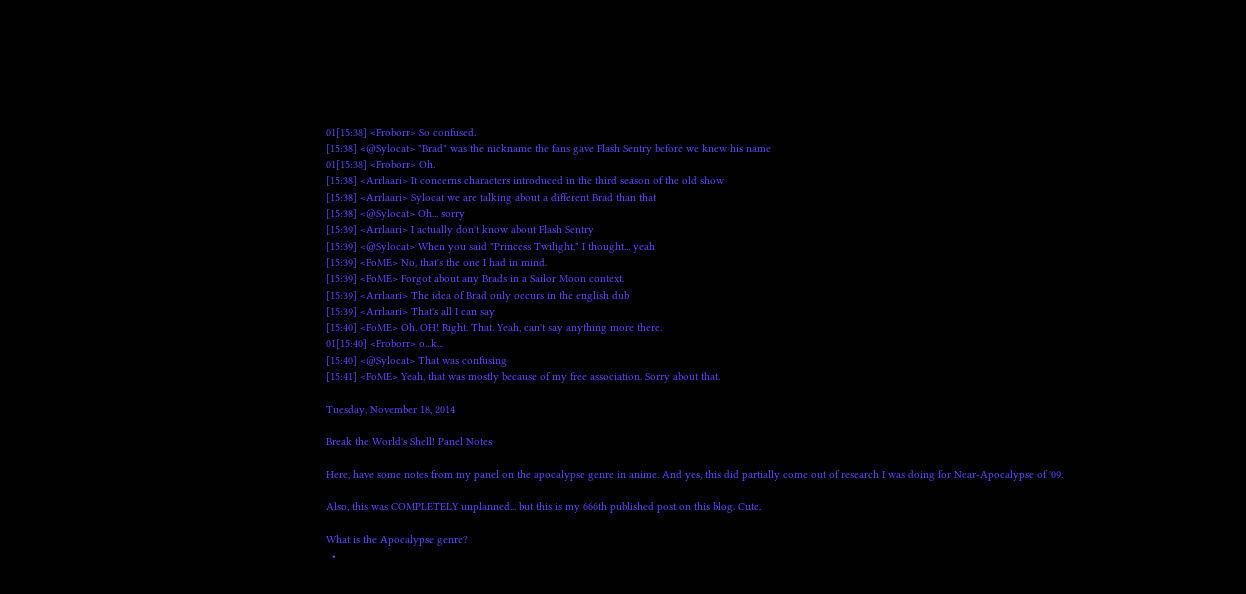01[15:38] <Froborr> So confused.
[15:38] <@Sylocat> "Brad" was the nickname the fans gave Flash Sentry before we knew his name
01[15:38] <Froborr> Oh.
[15:38] <Arrlaari> It concerns characters introduced in the third season of the old show
[15:38] <Arrlaari> Sylocat we are talking about a different Brad than that
[15:38] <@Sylocat> Oh... sorry
[15:39] <Arrlaari> I actually don't know about Flash Sentry
[15:39] <@Sylocat> When you said "Princess Twilight," I thought... yeah
[15:39] <FoME> No, that's the one I had in mind.
[15:39] <FoME> Forgot about any Brads in a Sailor Moon context.
[15:39] <Arrlaari> The idea of Brad only occurs in the english dub
[15:39] <Arrlaari> That's all I can say
[15:40] <FoME> Oh. OH! Right. That. Yeah, can't say anything more there.
01[15:40] <Froborr> o...k...
[15:40] <@Sylocat> That was confusing
[15:41] <FoME> Yeah, that was mostly because of my free association. Sorry about that.

Tuesday, November 18, 2014

Break the World's Shell! Panel Notes

Here, have some notes from my panel on the apocalypse genre in anime. And yes, this did partially come out of research I was doing for Near-Apocalypse of '09.

Also, this was COMPLETELY unplanned... but this is my 666th published post on this blog. Cute.

What is the Apocalypse genre?
  •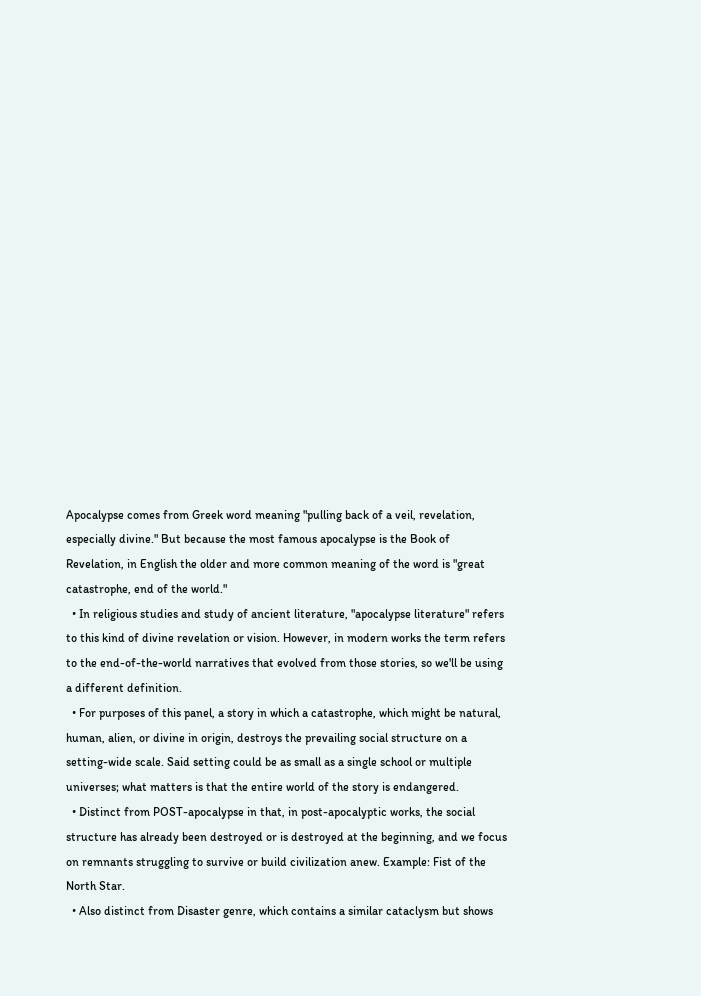Apocalypse comes from Greek word meaning "pulling back of a veil, revelation, especially divine." But because the most famous apocalypse is the Book of Revelation, in English the older and more common meaning of the word is "great catastrophe, end of the world."
  • In religious studies and study of ancient literature, "apocalypse literature" refers to this kind of divine revelation or vision. However, in modern works the term refers to the end-of-the-world narratives that evolved from those stories, so we'll be using a different definition.
  • For purposes of this panel, a story in which a catastrophe, which might be natural, human, alien, or divine in origin, destroys the prevailing social structure on a setting-wide scale. Said setting could be as small as a single school or multiple universes; what matters is that the entire world of the story is endangered.
  • Distinct from POST-apocalypse in that, in post-apocalyptic works, the social structure has already been destroyed or is destroyed at the beginning, and we focus on remnants struggling to survive or build civilization anew. Example: Fist of the North Star.
  • Also distinct from Disaster genre, which contains a similar cataclysm but shows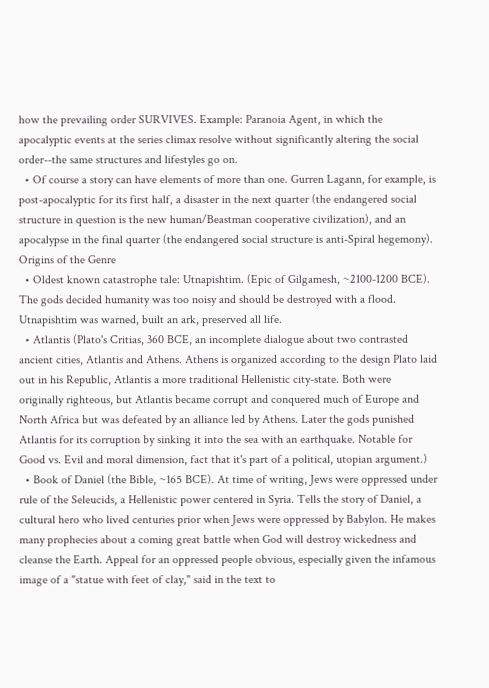how the prevailing order SURVIVES. Example: Paranoia Agent, in which the apocalyptic events at the series climax resolve without significantly altering the social order--the same structures and lifestyles go on.
  • Of course a story can have elements of more than one. Gurren Lagann, for example, is post-apocalyptic for its first half, a disaster in the next quarter (the endangered social structure in question is the new human/Beastman cooperative civilization), and an apocalypse in the final quarter (the endangered social structure is anti-Spiral hegemony).
Origins of the Genre
  • Oldest known catastrophe tale: Utnapishtim. (Epic of Gilgamesh, ~2100-1200 BCE). The gods decided humanity was too noisy and should be destroyed with a flood. Utnapishtim was warned, built an ark, preserved all life.
  • Atlantis (Plato's Critias, 360 BCE, an incomplete dialogue about two contrasted ancient cities, Atlantis and Athens. Athens is organized according to the design Plato laid out in his Republic, Atlantis a more traditional Hellenistic city-state. Both were originally righteous, but Atlantis became corrupt and conquered much of Europe and North Africa but was defeated by an alliance led by Athens. Later the gods punished Atlantis for its corruption by sinking it into the sea with an earthquake. Notable for Good vs. Evil and moral dimension, fact that it's part of a political, utopian argument.)
  • Book of Daniel (the Bible, ~165 BCE). At time of writing, Jews were oppressed under rule of the Seleucids, a Hellenistic power centered in Syria. Tells the story of Daniel, a cultural hero who lived centuries prior when Jews were oppressed by Babylon. He makes many prophecies about a coming great battle when God will destroy wickedness and cleanse the Earth. Appeal for an oppressed people obvious, especially given the infamous image of a "statue with feet of clay," said in the text to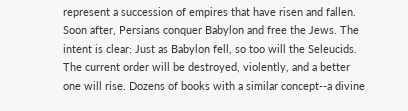represent a succession of empires that have risen and fallen. Soon after, Persians conquer Babylon and free the Jews. The intent is clear: Just as Babylon fell, so too will the Seleucids. The current order will be destroyed, violently, and a better one will rise. Dozens of books with a similar concept--a divine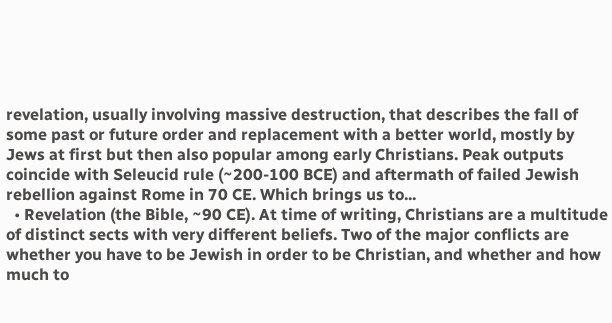revelation, usually involving massive destruction, that describes the fall of some past or future order and replacement with a better world, mostly by Jews at first but then also popular among early Christians. Peak outputs coincide with Seleucid rule (~200-100 BCE) and aftermath of failed Jewish rebellion against Rome in 70 CE. Which brings us to...
  • Revelation (the Bible, ~90 CE). At time of writing, Christians are a multitude of distinct sects with very different beliefs. Two of the major conflicts are whether you have to be Jewish in order to be Christian, and whether and how much to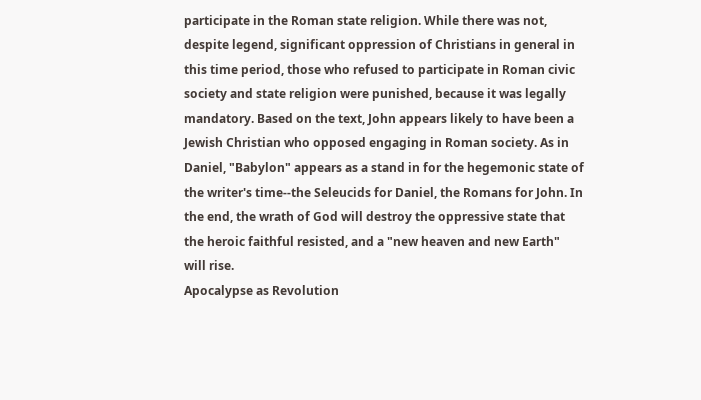participate in the Roman state religion. While there was not, despite legend, significant oppression of Christians in general in this time period, those who refused to participate in Roman civic society and state religion were punished, because it was legally mandatory. Based on the text, John appears likely to have been a Jewish Christian who opposed engaging in Roman society. As in Daniel, "Babylon" appears as a stand in for the hegemonic state of the writer's time--the Seleucids for Daniel, the Romans for John. In the end, the wrath of God will destroy the oppressive state that the heroic faithful resisted, and a "new heaven and new Earth" will rise.
Apocalypse as Revolution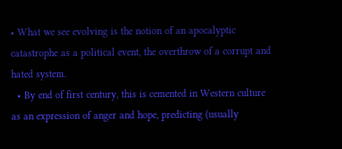• What we see evolving is the notion of an apocalyptic catastrophe as a political event, the overthrow of a corrupt and hated system.
  • By end of first century, this is cemented in Western culture as an expression of anger and hope, predicting (usually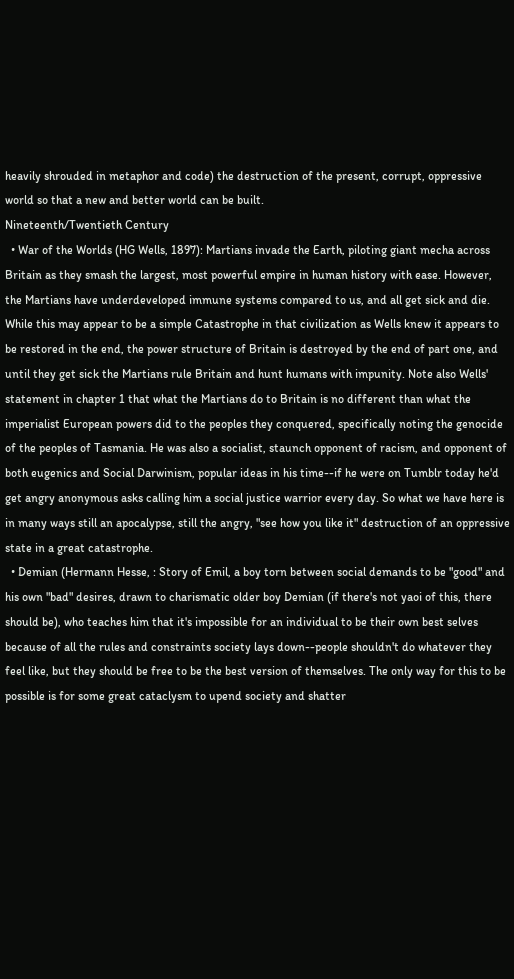heavily shrouded in metaphor and code) the destruction of the present, corrupt, oppressive world so that a new and better world can be built.
Nineteenth/Twentieth Century
  • War of the Worlds (HG Wells, 1897): Martians invade the Earth, piloting giant mecha across Britain as they smash the largest, most powerful empire in human history with ease. However, the Martians have underdeveloped immune systems compared to us, and all get sick and die. While this may appear to be a simple Catastrophe in that civilization as Wells knew it appears to be restored in the end, the power structure of Britain is destroyed by the end of part one, and until they get sick the Martians rule Britain and hunt humans with impunity. Note also Wells' statement in chapter 1 that what the Martians do to Britain is no different than what the imperialist European powers did to the peoples they conquered, specifically noting the genocide of the peoples of Tasmania. He was also a socialist, staunch opponent of racism, and opponent of both eugenics and Social Darwinism, popular ideas in his time--if he were on Tumblr today he'd get angry anonymous asks calling him a social justice warrior every day. So what we have here is in many ways still an apocalypse, still the angry, "see how you like it" destruction of an oppressive state in a great catastrophe.
  • Demian (Hermann Hesse, : Story of Emil, a boy torn between social demands to be "good" and his own "bad" desires, drawn to charismatic older boy Demian (if there's not yaoi of this, there should be), who teaches him that it's impossible for an individual to be their own best selves because of all the rules and constraints society lays down--people shouldn't do whatever they feel like, but they should be free to be the best version of themselves. The only way for this to be possible is for some great cataclysm to upend society and shatter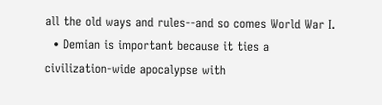all the old ways and rules--and so comes World War I.
  • Demian is important because it ties a civilization-wide apocalypse with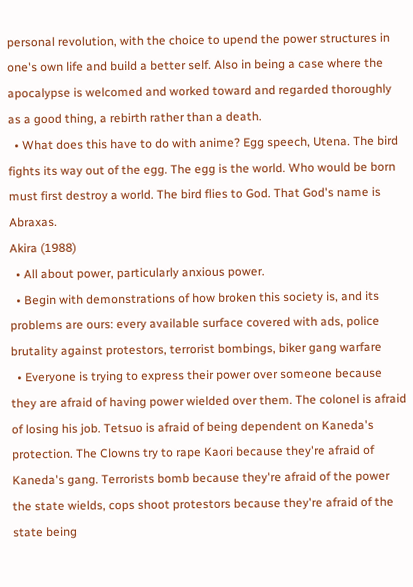personal revolution, with the choice to upend the power structures in one's own life and build a better self. Also in being a case where the apocalypse is welcomed and worked toward and regarded thoroughly as a good thing, a rebirth rather than a death.
  • What does this have to do with anime? Egg speech, Utena. The bird fights its way out of the egg. The egg is the world. Who would be born must first destroy a world. The bird flies to God. That God's name is Abraxas.
Akira (1988)
  • All about power, particularly anxious power.
  • Begin with demonstrations of how broken this society is, and its problems are ours: every available surface covered with ads, police brutality against protestors, terrorist bombings, biker gang warfare
  • Everyone is trying to express their power over someone because they are afraid of having power wielded over them. The colonel is afraid of losing his job. Tetsuo is afraid of being dependent on Kaneda's protection. The Clowns try to rape Kaori because they're afraid of Kaneda's gang. Terrorists bomb because they're afraid of the power the state wields, cops shoot protestors because they're afraid of the state being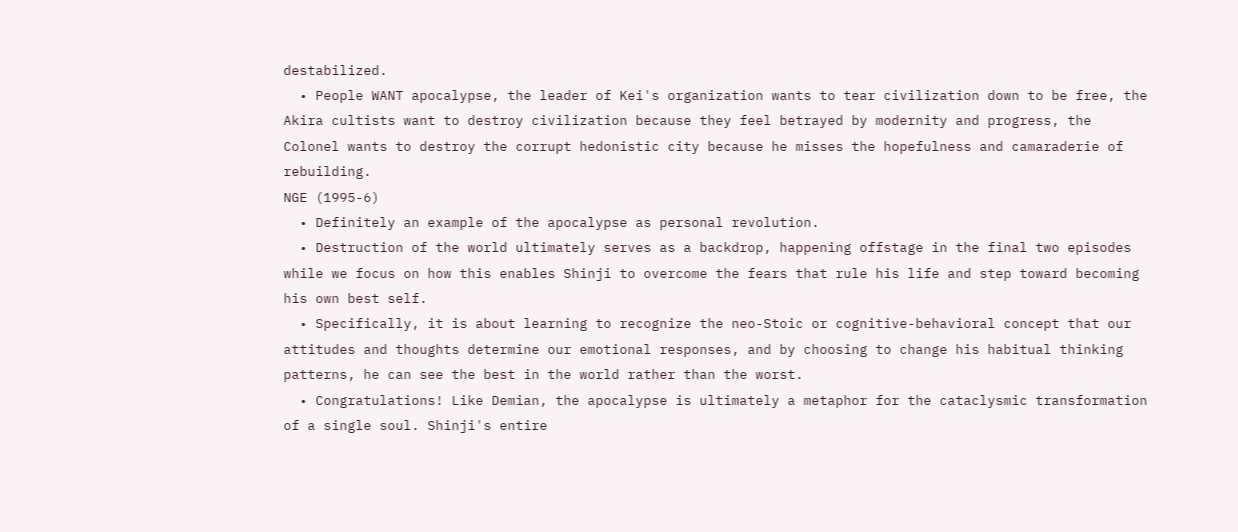destabilized.
  • People WANT apocalypse, the leader of Kei's organization wants to tear civilization down to be free, the Akira cultists want to destroy civilization because they feel betrayed by modernity and progress, the Colonel wants to destroy the corrupt hedonistic city because he misses the hopefulness and camaraderie of rebuilding.
NGE (1995-6)
  • Definitely an example of the apocalypse as personal revolution.
  • Destruction of the world ultimately serves as a backdrop, happening offstage in the final two episodes while we focus on how this enables Shinji to overcome the fears that rule his life and step toward becoming his own best self.
  • Specifically, it is about learning to recognize the neo-Stoic or cognitive-behavioral concept that our attitudes and thoughts determine our emotional responses, and by choosing to change his habitual thinking patterns, he can see the best in the world rather than the worst.
  • Congratulations! Like Demian, the apocalypse is ultimately a metaphor for the cataclysmic transformation of a single soul. Shinji's entire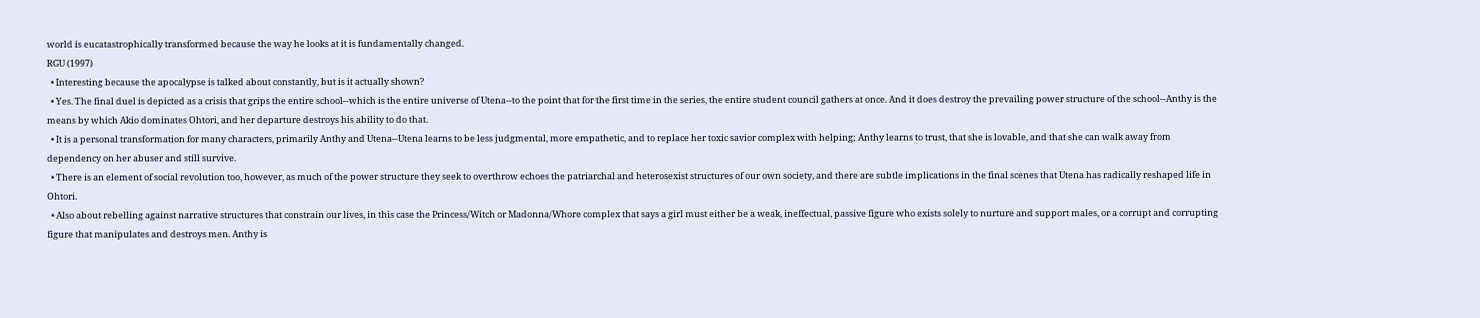world is eucatastrophically transformed because the way he looks at it is fundamentally changed.
RGU (1997)
  • Interesting because the apocalypse is talked about constantly, but is it actually shown?
  • Yes. The final duel is depicted as a crisis that grips the entire school--which is the entire universe of Utena--to the point that for the first time in the series, the entire student council gathers at once. And it does destroy the prevailing power structure of the school--Anthy is the means by which Akio dominates Ohtori, and her departure destroys his ability to do that.
  • It is a personal transformation for many characters, primarily Anthy and Utena--Utena learns to be less judgmental, more empathetic, and to replace her toxic savior complex with helping; Anthy learns to trust, that she is lovable, and that she can walk away from dependency on her abuser and still survive.
  • There is an element of social revolution too, however, as much of the power structure they seek to overthrow echoes the patriarchal and heterosexist structures of our own society, and there are subtle implications in the final scenes that Utena has radically reshaped life in Ohtori.
  • Also about rebelling against narrative structures that constrain our lives, in this case the Princess/Witch or Madonna/Whore complex that says a girl must either be a weak, ineffectual, passive figure who exists solely to nurture and support males, or a corrupt and corrupting figure that manipulates and destroys men. Anthy is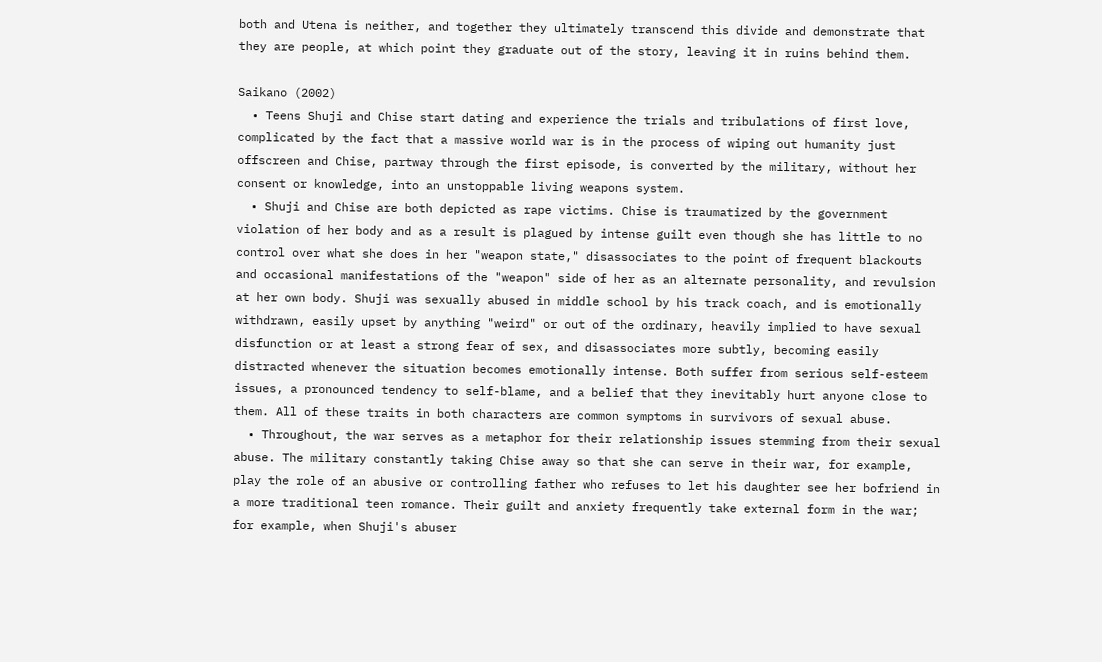both and Utena is neither, and together they ultimately transcend this divide and demonstrate that they are people, at which point they graduate out of the story, leaving it in ruins behind them.

Saikano (2002)
  • Teens Shuji and Chise start dating and experience the trials and tribulations of first love, complicated by the fact that a massive world war is in the process of wiping out humanity just offscreen and Chise, partway through the first episode, is converted by the military, without her consent or knowledge, into an unstoppable living weapons system.
  • Shuji and Chise are both depicted as rape victims. Chise is traumatized by the government violation of her body and as a result is plagued by intense guilt even though she has little to no control over what she does in her "weapon state," disassociates to the point of frequent blackouts and occasional manifestations of the "weapon" side of her as an alternate personality, and revulsion at her own body. Shuji was sexually abused in middle school by his track coach, and is emotionally withdrawn, easily upset by anything "weird" or out of the ordinary, heavily implied to have sexual disfunction or at least a strong fear of sex, and disassociates more subtly, becoming easily distracted whenever the situation becomes emotionally intense. Both suffer from serious self-esteem issues, a pronounced tendency to self-blame, and a belief that they inevitably hurt anyone close to them. All of these traits in both characters are common symptoms in survivors of sexual abuse.
  • Throughout, the war serves as a metaphor for their relationship issues stemming from their sexual abuse. The military constantly taking Chise away so that she can serve in their war, for example, play the role of an abusive or controlling father who refuses to let his daughter see her bofriend in a more traditional teen romance. Their guilt and anxiety frequently take external form in the war; for example, when Shuji's abuser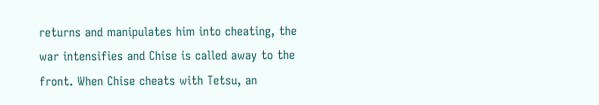returns and manipulates him into cheating, the war intensifies and Chise is called away to the front. When Chise cheats with Tetsu, an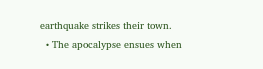earthquake strikes their town.
  • The apocalypse ensues when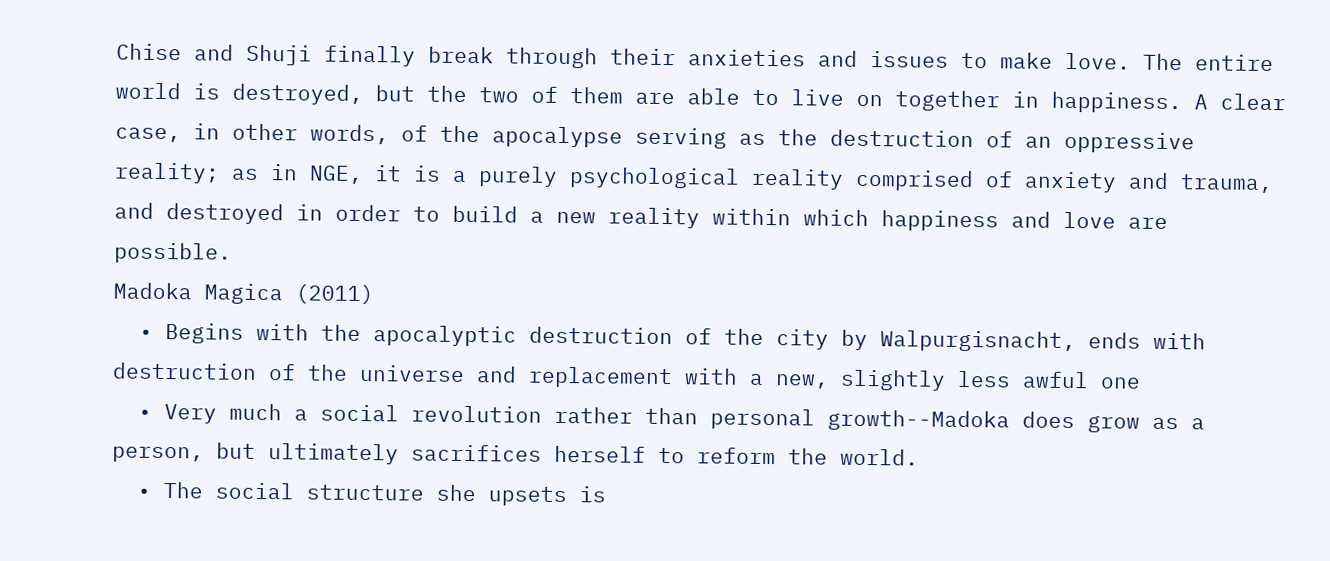Chise and Shuji finally break through their anxieties and issues to make love. The entire world is destroyed, but the two of them are able to live on together in happiness. A clear case, in other words, of the apocalypse serving as the destruction of an oppressive reality; as in NGE, it is a purely psychological reality comprised of anxiety and trauma, and destroyed in order to build a new reality within which happiness and love are possible.
Madoka Magica (2011)
  • Begins with the apocalyptic destruction of the city by Walpurgisnacht, ends with destruction of the universe and replacement with a new, slightly less awful one
  • Very much a social revolution rather than personal growth--Madoka does grow as a person, but ultimately sacrifices herself to reform the world.
  • The social structure she upsets is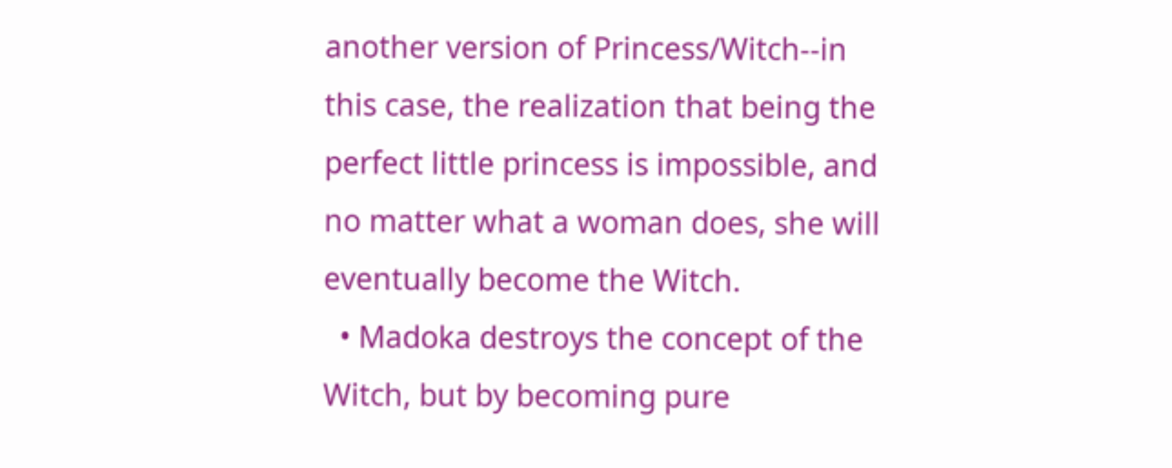another version of Princess/Witch--in this case, the realization that being the perfect little princess is impossible, and no matter what a woman does, she will eventually become the Witch.
  • Madoka destroys the concept of the Witch, but by becoming pure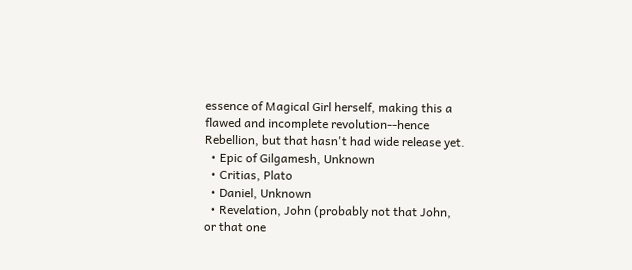essence of Magical Girl herself, making this a flawed and incomplete revolution--hence Rebellion, but that hasn't had wide release yet.
  • Epic of Gilgamesh, Unknown
  • Critias, Plato
  • Daniel, Unknown
  • Revelation, John (probably not that John, or that one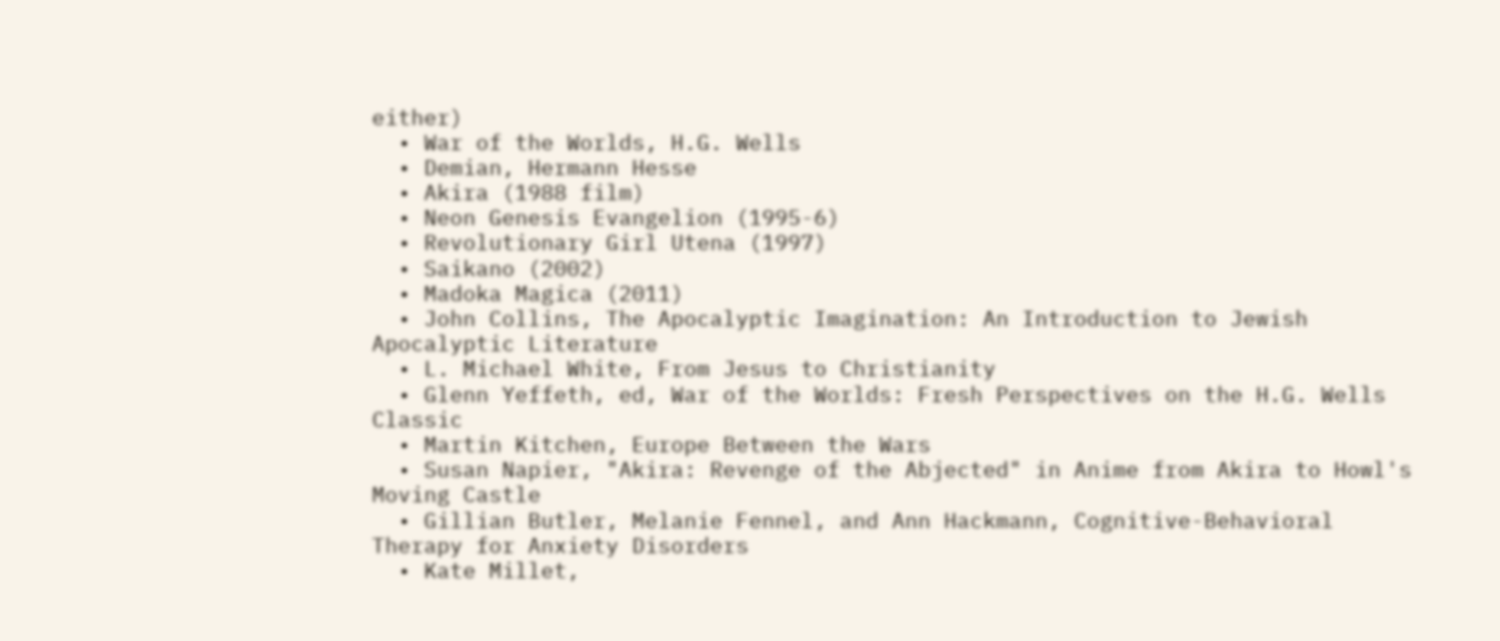either)
  • War of the Worlds, H.G. Wells
  • Demian, Hermann Hesse
  • Akira (1988 film)
  • Neon Genesis Evangelion (1995-6)
  • Revolutionary Girl Utena (1997)
  • Saikano (2002)
  • Madoka Magica (2011)
  • John Collins, The Apocalyptic Imagination: An Introduction to Jewish Apocalyptic Literature
  • L. Michael White, From Jesus to Christianity
  • Glenn Yeffeth, ed, War of the Worlds: Fresh Perspectives on the H.G. Wells Classic
  • Martin Kitchen, Europe Between the Wars
  • Susan Napier, "Akira: Revenge of the Abjected" in Anime from Akira to Howl's Moving Castle
  • Gillian Butler, Melanie Fennel, and Ann Hackmann, Cognitive-Behavioral Therapy for Anxiety Disorders
  • Kate Millet,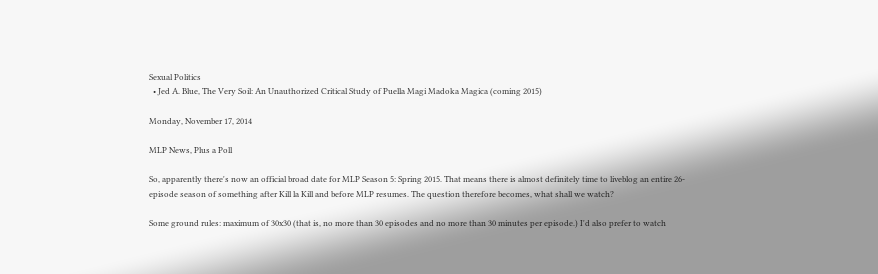Sexual Politics
  • Jed A. Blue, The Very Soil: An Unauthorized Critical Study of Puella Magi Madoka Magica (coming 2015)

Monday, November 17, 2014

MLP News, Plus a Poll

So, apparently there's now an official broad date for MLP Season 5: Spring 2015. That means there is almost definitely time to liveblog an entire 26-episode season of something after Kill la Kill and before MLP resumes. The question therefore becomes, what shall we watch?

Some ground rules: maximum of 30x30 (that is, no more than 30 episodes and no more than 30 minutes per episode.) I'd also prefer to watch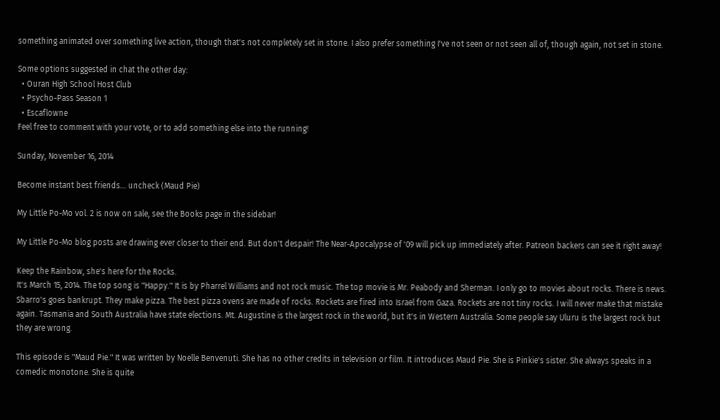something animated over something live action, though that's not completely set in stone. I also prefer something I've not seen or not seen all of, though again, not set in stone.

Some options suggested in chat the other day:
  • Ouran High School Host Club
  • Psycho-Pass Season 1
  • Escaflowne
Feel free to comment with your vote, or to add something else into the running!

Sunday, November 16, 2014

Become instant best friends... uncheck (Maud Pie)

My Little Po-Mo vol. 2 is now on sale, see the Books page in the sidebar!

My Little Po-Mo blog posts are drawing ever closer to their end. But don't despair! The Near-Apocalypse of '09 will pick up immediately after. Patreon backers can see it right away!

Keep the Rainbow, she's here for the Rocks.
It's March 15, 2014. The top song is "Happy." It is by Pharrel Williams and not rock music. The top movie is Mr. Peabody and Sherman. I only go to movies about rocks. There is news. Sbarro's goes bankrupt. They make pizza. The best pizza ovens are made of rocks. Rockets are fired into Israel from Gaza. Rockets are not tiny rocks. I will never make that mistake again. Tasmania and South Australia have state elections. Mt. Augustine is the largest rock in the world, but it's in Western Australia. Some people say Uluru is the largest rock but they are wrong.

This episode is "Maud Pie." It was written by Noelle Benvenuti. She has no other credits in television or film. It introduces Maud Pie. She is Pinkie's sister. She always speaks in a comedic monotone. She is quite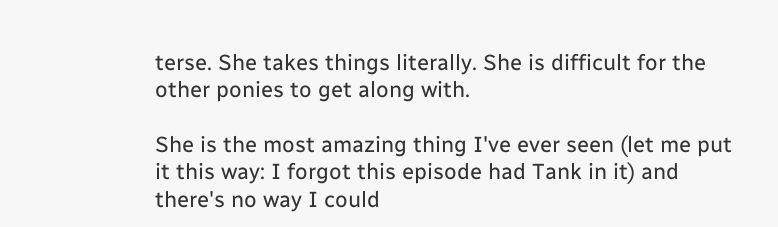terse. She takes things literally. She is difficult for the other ponies to get along with.

She is the most amazing thing I've ever seen (let me put it this way: I forgot this episode had Tank in it) and there's no way I could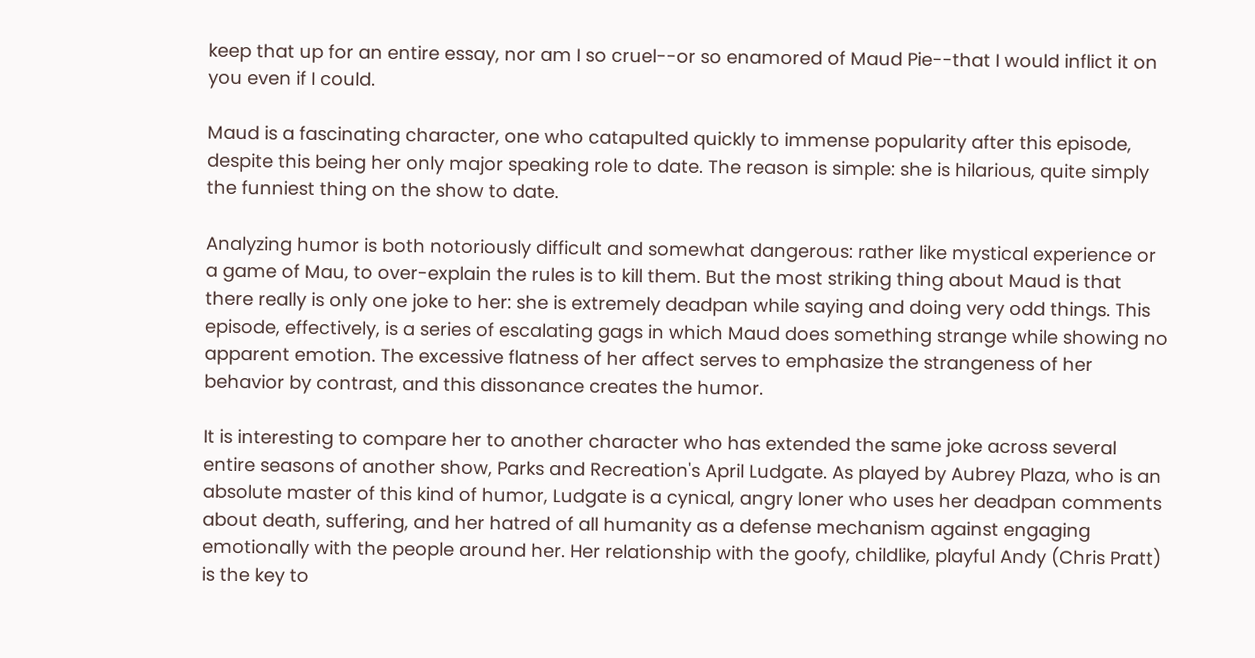keep that up for an entire essay, nor am I so cruel--or so enamored of Maud Pie--that I would inflict it on you even if I could.

Maud is a fascinating character, one who catapulted quickly to immense popularity after this episode, despite this being her only major speaking role to date. The reason is simple: she is hilarious, quite simply the funniest thing on the show to date.

Analyzing humor is both notoriously difficult and somewhat dangerous: rather like mystical experience or a game of Mau, to over-explain the rules is to kill them. But the most striking thing about Maud is that there really is only one joke to her: she is extremely deadpan while saying and doing very odd things. This episode, effectively, is a series of escalating gags in which Maud does something strange while showing no apparent emotion. The excessive flatness of her affect serves to emphasize the strangeness of her behavior by contrast, and this dissonance creates the humor.

It is interesting to compare her to another character who has extended the same joke across several entire seasons of another show, Parks and Recreation's April Ludgate. As played by Aubrey Plaza, who is an absolute master of this kind of humor, Ludgate is a cynical, angry loner who uses her deadpan comments about death, suffering, and her hatred of all humanity as a defense mechanism against engaging emotionally with the people around her. Her relationship with the goofy, childlike, playful Andy (Chris Pratt) is the key to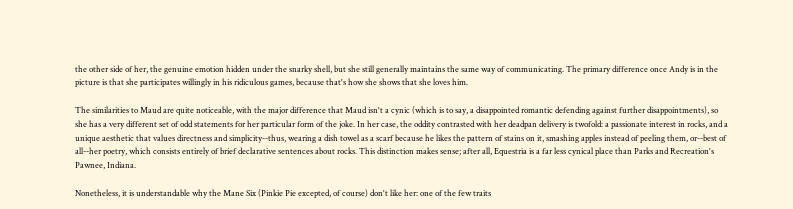the other side of her, the genuine emotion hidden under the snarky shell, but she still generally maintains the same way of communicating. The primary difference once Andy is in the picture is that she participates willingly in his ridiculous games, because that's how she shows that she loves him.

The similarities to Maud are quite noticeable, with the major difference that Maud isn't a cynic (which is to say, a disappointed romantic defending against further disappointments), so she has a very different set of odd statements for her particular form of the joke. In her case, the oddity contrasted with her deadpan delivery is twofold: a passionate interest in rocks, and a unique aesthetic that values directness and simplicity--thus, wearing a dish towel as a scarf because he likes the pattern of stains on it, smashing apples instead of peeling them, or--best of all--her poetry, which consists entirely of brief declarative sentences about rocks. This distinction makes sense; after all, Equestria is a far less cynical place than Parks and Recreation's Pawnee, Indiana.

Nonetheless, it is understandable why the Mane Six (Pinkie Pie excepted, of course) don't like her: one of the few traits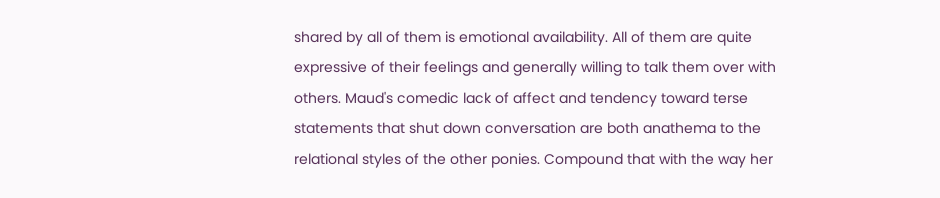shared by all of them is emotional availability. All of them are quite expressive of their feelings and generally willing to talk them over with others. Maud's comedic lack of affect and tendency toward terse statements that shut down conversation are both anathema to the relational styles of the other ponies. Compound that with the way her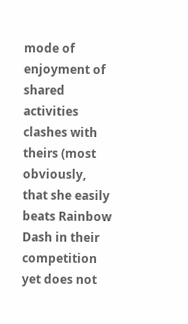mode of enjoyment of shared activities clashes with theirs (most obviously, that she easily beats Rainbow Dash in their competition yet does not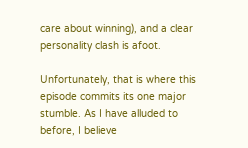care about winning), and a clear personality clash is afoot.

Unfortunately, that is where this episode commits its one major stumble. As I have alluded to before, I believe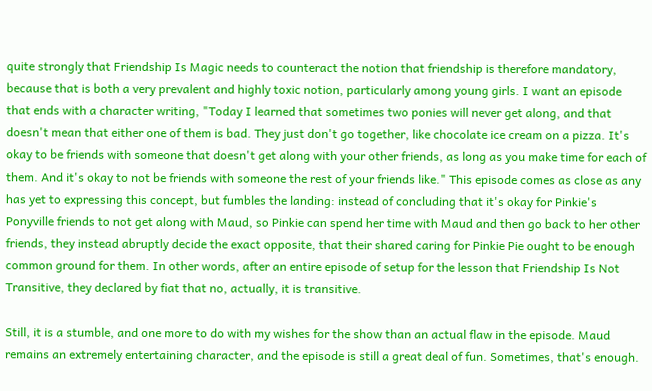quite strongly that Friendship Is Magic needs to counteract the notion that friendship is therefore mandatory, because that is both a very prevalent and highly toxic notion, particularly among young girls. I want an episode that ends with a character writing, "Today I learned that sometimes two ponies will never get along, and that doesn't mean that either one of them is bad. They just don't go together, like chocolate ice cream on a pizza. It's okay to be friends with someone that doesn't get along with your other friends, as long as you make time for each of them. And it's okay to not be friends with someone the rest of your friends like." This episode comes as close as any has yet to expressing this concept, but fumbles the landing: instead of concluding that it's okay for Pinkie's Ponyville friends to not get along with Maud, so Pinkie can spend her time with Maud and then go back to her other friends, they instead abruptly decide the exact opposite, that their shared caring for Pinkie Pie ought to be enough common ground for them. In other words, after an entire episode of setup for the lesson that Friendship Is Not Transitive, they declared by fiat that no, actually, it is transitive.

Still, it is a stumble, and one more to do with my wishes for the show than an actual flaw in the episode. Maud remains an extremely entertaining character, and the episode is still a great deal of fun. Sometimes, that's enough.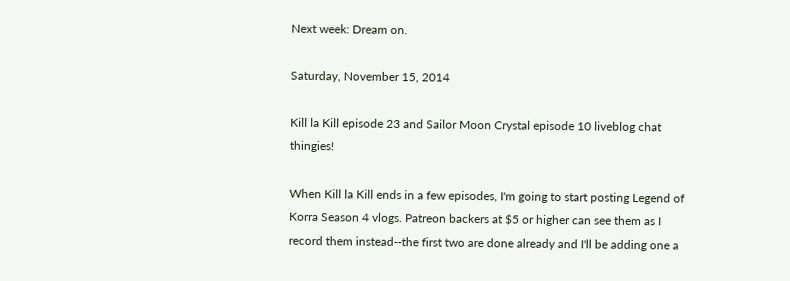Next week: Dream on.

Saturday, November 15, 2014

Kill la Kill episode 23 and Sailor Moon Crystal episode 10 liveblog chat thingies!

When Kill la Kill ends in a few episodes, I'm going to start posting Legend of Korra Season 4 vlogs. Patreon backers at $5 or higher can see them as I record them instead--the first two are done already and I'll be adding one a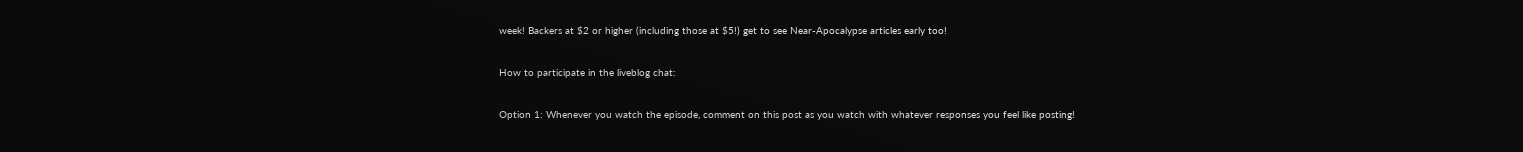week! Backers at $2 or higher (including those at $5!) get to see Near-Apocalypse articles early too!

How to participate in the liveblog chat:

Option 1: Whenever you watch the episode, comment on this post as you watch with whatever responses you feel like posting!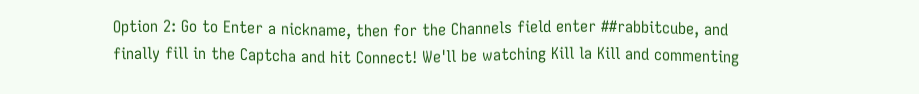Option 2: Go to Enter a nickname, then for the Channels field enter ##rabbitcube, and finally fill in the Captcha and hit Connect! We'll be watching Kill la Kill and commenting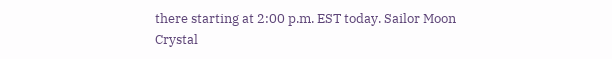there starting at 2:00 p.m. EST today. Sailor Moon Crystal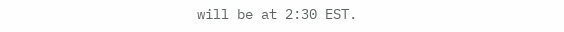will be at 2:30 EST.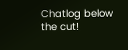Chatlog below the cut!